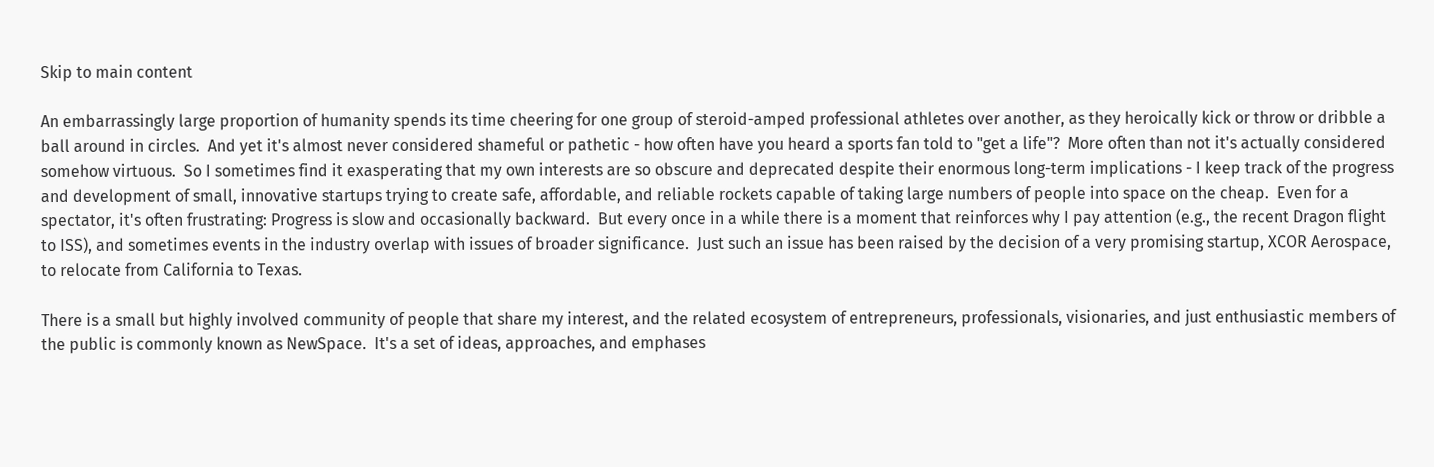Skip to main content

An embarrassingly large proportion of humanity spends its time cheering for one group of steroid-amped professional athletes over another, as they heroically kick or throw or dribble a ball around in circles.  And yet it's almost never considered shameful or pathetic - how often have you heard a sports fan told to "get a life"?  More often than not it's actually considered somehow virtuous.  So I sometimes find it exasperating that my own interests are so obscure and deprecated despite their enormous long-term implications - I keep track of the progress and development of small, innovative startups trying to create safe, affordable, and reliable rockets capable of taking large numbers of people into space on the cheap.  Even for a spectator, it's often frustrating: Progress is slow and occasionally backward.  But every once in a while there is a moment that reinforces why I pay attention (e.g., the recent Dragon flight to ISS), and sometimes events in the industry overlap with issues of broader significance.  Just such an issue has been raised by the decision of a very promising startup, XCOR Aerospace, to relocate from California to Texas.

There is a small but highly involved community of people that share my interest, and the related ecosystem of entrepreneurs, professionals, visionaries, and just enthusiastic members of the public is commonly known as NewSpace.  It's a set of ideas, approaches, and emphases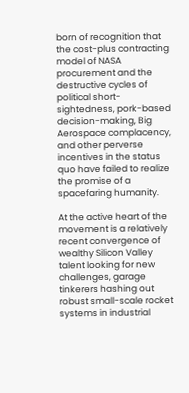born of recognition that the cost-plus contracting model of NASA procurement and the destructive cycles of political short-sightedness, pork-based decision-making, Big Aerospace complacency, and other perverse incentives in the status quo have failed to realize the promise of a spacefaring humanity.

At the active heart of the movement is a relatively recent convergence of wealthy Silicon Valley talent looking for new challenges, garage tinkerers hashing out robust small-scale rocket systems in industrial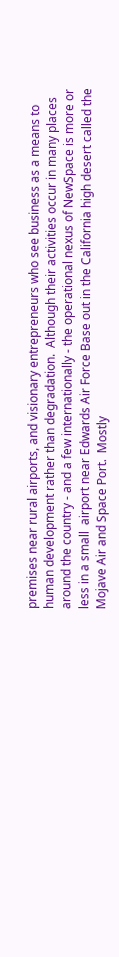premises near rural airports, and visionary entrepreneurs who see business as a means to human development rather than degradation.  Although their activities occur in many places around the country - and a few internationally - the operational nexus of NewSpace is more or less in a small  airport near Edwards Air Force Base out in the California high desert called the Mojave Air and Space Port.  Mostly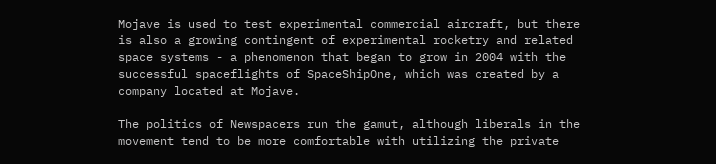Mojave is used to test experimental commercial aircraft, but there is also a growing contingent of experimental rocketry and related space systems - a phenomenon that began to grow in 2004 with the successful spaceflights of SpaceShipOne, which was created by a company located at Mojave.

The politics of Newspacers run the gamut, although liberals in the movement tend to be more comfortable with utilizing the private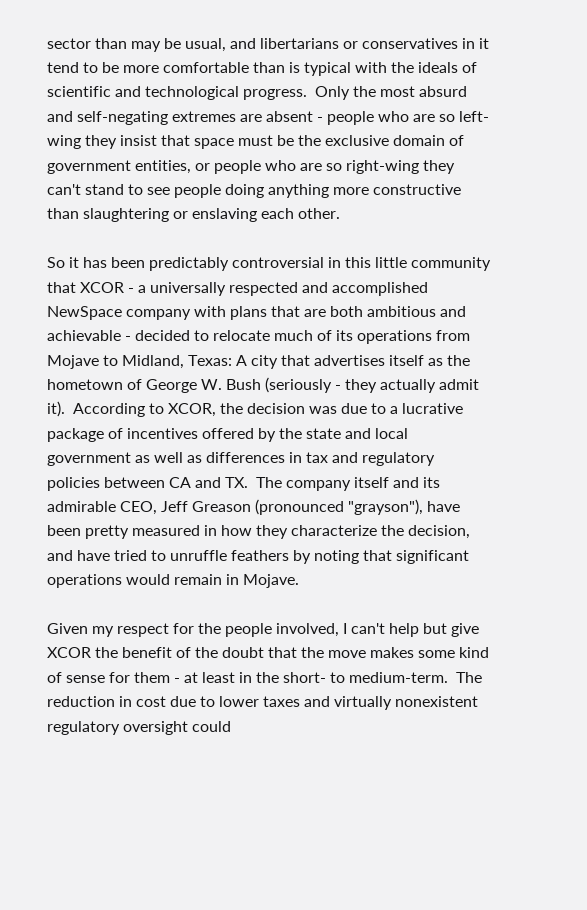sector than may be usual, and libertarians or conservatives in it tend to be more comfortable than is typical with the ideals of scientific and technological progress.  Only the most absurd and self-negating extremes are absent - people who are so left-wing they insist that space must be the exclusive domain of government entities, or people who are so right-wing they can't stand to see people doing anything more constructive than slaughtering or enslaving each other.

So it has been predictably controversial in this little community that XCOR - a universally respected and accomplished NewSpace company with plans that are both ambitious and achievable - decided to relocate much of its operations from Mojave to Midland, Texas: A city that advertises itself as the hometown of George W. Bush (seriously - they actually admit it).  According to XCOR, the decision was due to a lucrative package of incentives offered by the state and local government as well as differences in tax and regulatory policies between CA and TX.  The company itself and its admirable CEO, Jeff Greason (pronounced "grayson"), have been pretty measured in how they characterize the decision, and have tried to unruffle feathers by noting that significant operations would remain in Mojave.

Given my respect for the people involved, I can't help but give XCOR the benefit of the doubt that the move makes some kind of sense for them - at least in the short- to medium-term.  The reduction in cost due to lower taxes and virtually nonexistent regulatory oversight could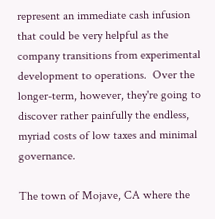represent an immediate cash infusion that could be very helpful as the company transitions from experimental development to operations.  Over the longer-term, however, they're going to discover rather painfully the endless, myriad costs of low taxes and minimal governance.

The town of Mojave, CA where the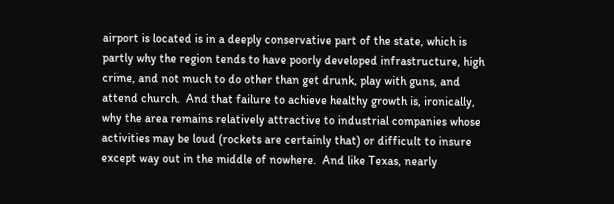airport is located is in a deeply conservative part of the state, which is partly why the region tends to have poorly developed infrastructure, high crime, and not much to do other than get drunk, play with guns, and attend church.  And that failure to achieve healthy growth is, ironically, why the area remains relatively attractive to industrial companies whose activities may be loud (rockets are certainly that) or difficult to insure except way out in the middle of nowhere.  And like Texas, nearly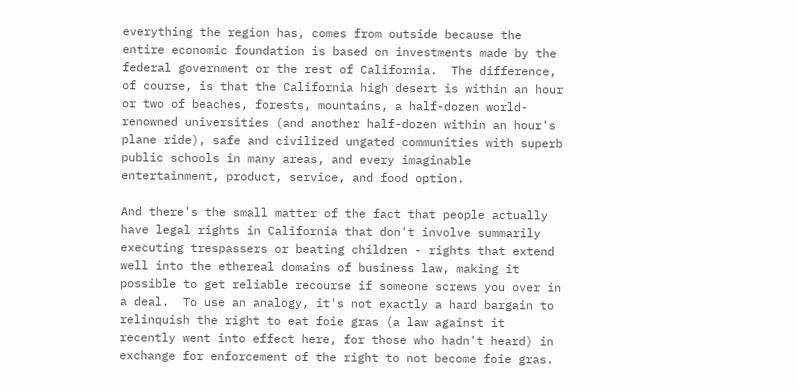everything the region has, comes from outside because the entire economic foundation is based on investments made by the federal government or the rest of California.  The difference, of course, is that the California high desert is within an hour or two of beaches, forests, mountains, a half-dozen world-renowned universities (and another half-dozen within an hour's plane ride), safe and civilized ungated communities with superb public schools in many areas, and every imaginable entertainment, product, service, and food option.

And there's the small matter of the fact that people actually have legal rights in California that don't involve summarily executing trespassers or beating children - rights that extend well into the ethereal domains of business law, making it possible to get reliable recourse if someone screws you over in a deal.  To use an analogy, it's not exactly a hard bargain to relinquish the right to eat foie gras (a law against it recently went into effect here, for those who hadn't heard) in exchange for enforcement of the right to not become foie gras.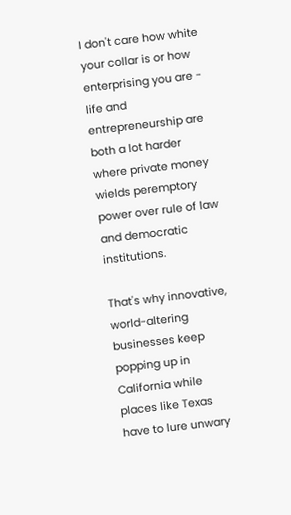I don't care how white your collar is or how enterprising you are - life and entrepreneurship are both a lot harder where private money wields peremptory power over rule of law and democratic institutions.

That's why innovative, world-altering businesses keep popping up in California while places like Texas have to lure unwary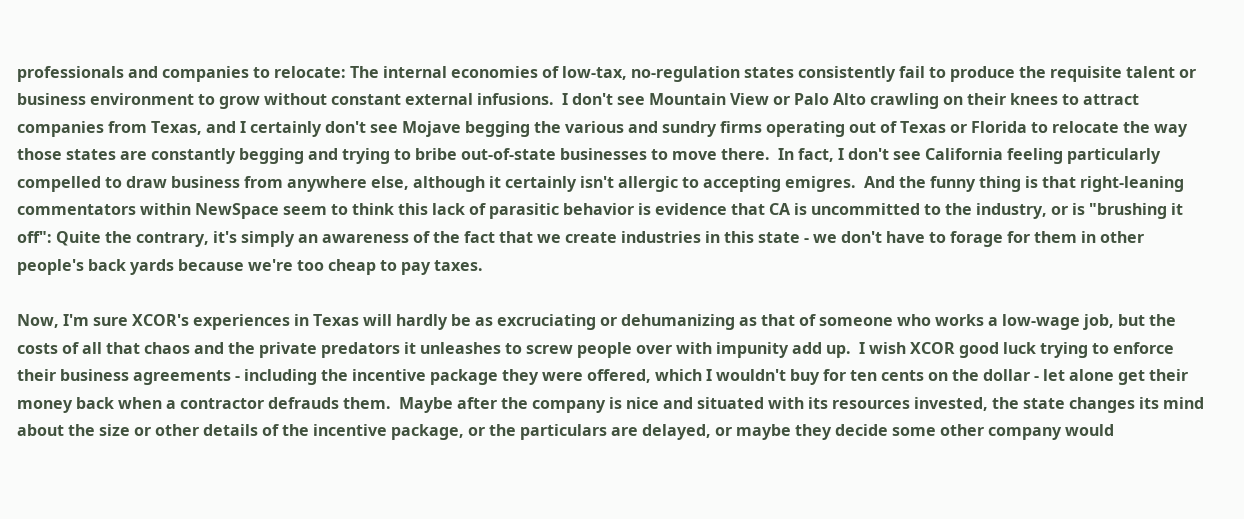professionals and companies to relocate: The internal economies of low-tax, no-regulation states consistently fail to produce the requisite talent or business environment to grow without constant external infusions.  I don't see Mountain View or Palo Alto crawling on their knees to attract companies from Texas, and I certainly don't see Mojave begging the various and sundry firms operating out of Texas or Florida to relocate the way those states are constantly begging and trying to bribe out-of-state businesses to move there.  In fact, I don't see California feeling particularly compelled to draw business from anywhere else, although it certainly isn't allergic to accepting emigres.  And the funny thing is that right-leaning commentators within NewSpace seem to think this lack of parasitic behavior is evidence that CA is uncommitted to the industry, or is "brushing it off": Quite the contrary, it's simply an awareness of the fact that we create industries in this state - we don't have to forage for them in other people's back yards because we're too cheap to pay taxes.

Now, I'm sure XCOR's experiences in Texas will hardly be as excruciating or dehumanizing as that of someone who works a low-wage job, but the costs of all that chaos and the private predators it unleashes to screw people over with impunity add up.  I wish XCOR good luck trying to enforce their business agreements - including the incentive package they were offered, which I wouldn't buy for ten cents on the dollar - let alone get their money back when a contractor defrauds them.  Maybe after the company is nice and situated with its resources invested, the state changes its mind about the size or other details of the incentive package, or the particulars are delayed, or maybe they decide some other company would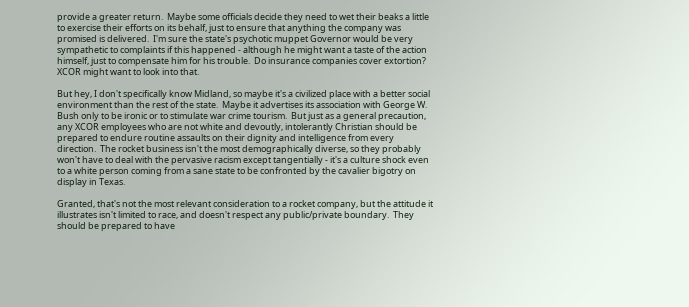provide a greater return.  Maybe some officials decide they need to wet their beaks a little to exercise their efforts on its behalf, just to ensure that anything the company was promised is delivered.  I'm sure the state's psychotic muppet Governor would be very sympathetic to complaints if this happened - although he might want a taste of the action himself, just to compensate him for his trouble.  Do insurance companies cover extortion?  XCOR might want to look into that.

But hey, I don't specifically know Midland, so maybe it's a civilized place with a better social environment than the rest of the state.  Maybe it advertises its association with George W. Bush only to be ironic or to stimulate war crime tourism.  But just as a general precaution, any XCOR employees who are not white and devoutly, intolerantly Christian should be prepared to endure routine assaults on their dignity and intelligence from every direction.  The rocket business isn't the most demographically diverse, so they probably won't have to deal with the pervasive racism except tangentially - it's a culture shock even to a white person coming from a sane state to be confronted by the cavalier bigotry on display in Texas.

Granted, that's not the most relevant consideration to a rocket company, but the attitude it illustrates isn't limited to race, and doesn't respect any public/private boundary.  They should be prepared to have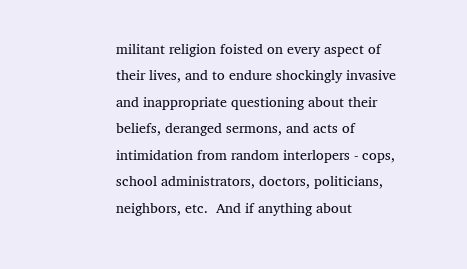militant religion foisted on every aspect of their lives, and to endure shockingly invasive and inappropriate questioning about their beliefs, deranged sermons, and acts of intimidation from random interlopers - cops, school administrators, doctors, politicians, neighbors, etc.  And if anything about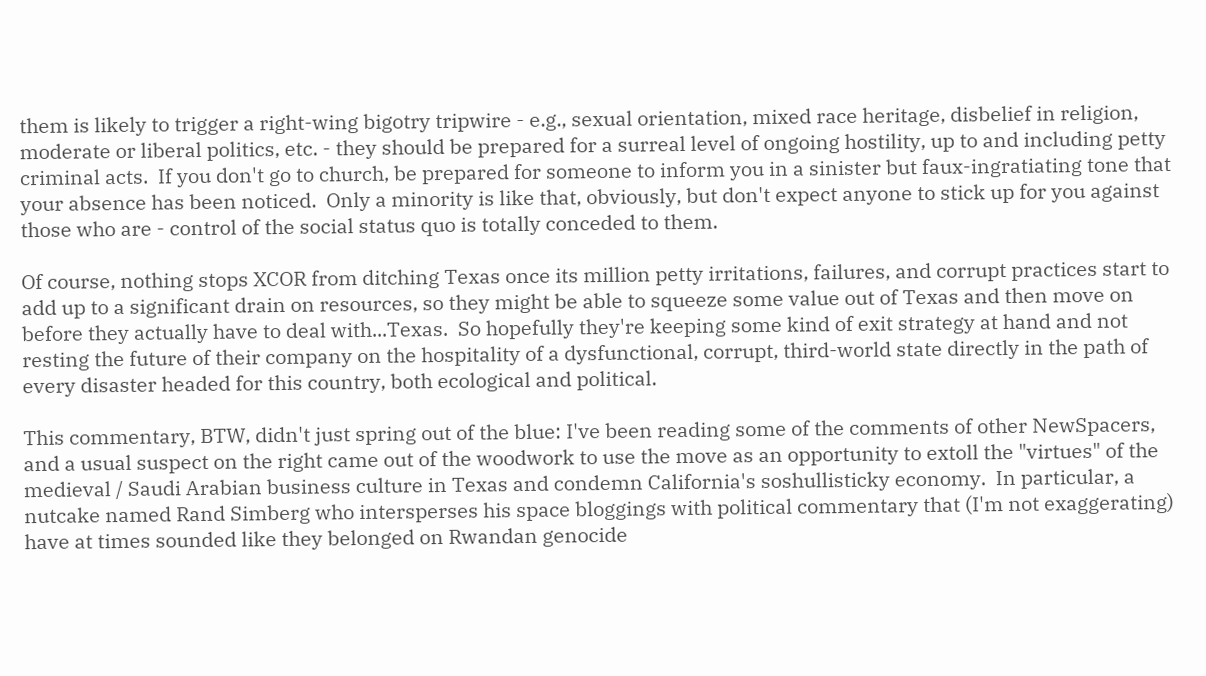them is likely to trigger a right-wing bigotry tripwire - e.g., sexual orientation, mixed race heritage, disbelief in religion, moderate or liberal politics, etc. - they should be prepared for a surreal level of ongoing hostility, up to and including petty criminal acts.  If you don't go to church, be prepared for someone to inform you in a sinister but faux-ingratiating tone that your absence has been noticed.  Only a minority is like that, obviously, but don't expect anyone to stick up for you against those who are - control of the social status quo is totally conceded to them.

Of course, nothing stops XCOR from ditching Texas once its million petty irritations, failures, and corrupt practices start to add up to a significant drain on resources, so they might be able to squeeze some value out of Texas and then move on before they actually have to deal with...Texas.  So hopefully they're keeping some kind of exit strategy at hand and not resting the future of their company on the hospitality of a dysfunctional, corrupt, third-world state directly in the path of every disaster headed for this country, both ecological and political.

This commentary, BTW, didn't just spring out of the blue: I've been reading some of the comments of other NewSpacers, and a usual suspect on the right came out of the woodwork to use the move as an opportunity to extoll the "virtues" of the medieval / Saudi Arabian business culture in Texas and condemn California's soshullisticky economy.  In particular, a nutcake named Rand Simberg who intersperses his space bloggings with political commentary that (I'm not exaggerating) have at times sounded like they belonged on Rwandan genocide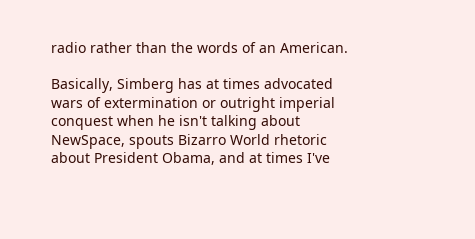radio rather than the words of an American.

Basically, Simberg has at times advocated wars of extermination or outright imperial conquest when he isn't talking about NewSpace, spouts Bizarro World rhetoric about President Obama, and at times I've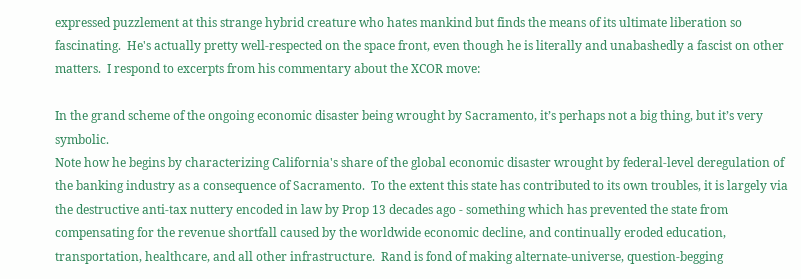expressed puzzlement at this strange hybrid creature who hates mankind but finds the means of its ultimate liberation so fascinating.  He's actually pretty well-respected on the space front, even though he is literally and unabashedly a fascist on other matters.  I respond to excerpts from his commentary about the XCOR move:

In the grand scheme of the ongoing economic disaster being wrought by Sacramento, it’s perhaps not a big thing, but it’s very symbolic.
Note how he begins by characterizing California's share of the global economic disaster wrought by federal-level deregulation of the banking industry as a consequence of Sacramento.  To the extent this state has contributed to its own troubles, it is largely via the destructive anti-tax nuttery encoded in law by Prop 13 decades ago - something which has prevented the state from compensating for the revenue shortfall caused by the worldwide economic decline, and continually eroded education, transportation, healthcare, and all other infrastructure.  Rand is fond of making alternate-universe, question-begging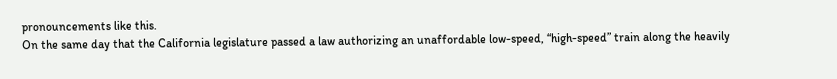pronouncements like this.
On the same day that the California legislature passed a law authorizing an unaffordable low-speed, “high-speed” train along the heavily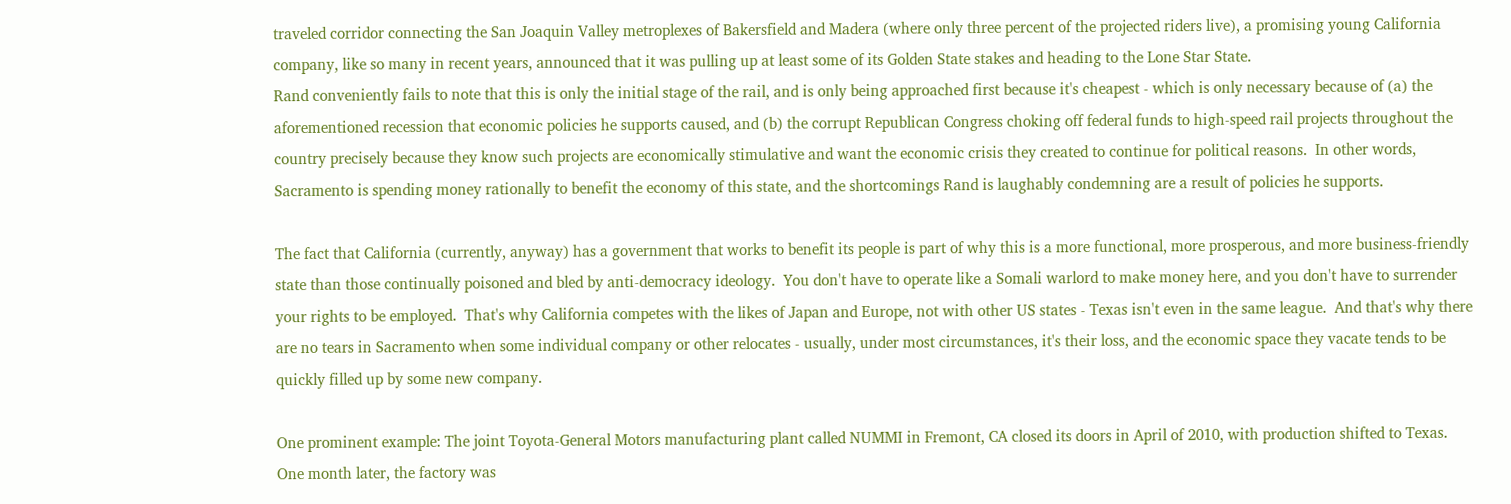traveled corridor connecting the San Joaquin Valley metroplexes of Bakersfield and Madera (where only three percent of the projected riders live), a promising young California company, like so many in recent years, announced that it was pulling up at least some of its Golden State stakes and heading to the Lone Star State.
Rand conveniently fails to note that this is only the initial stage of the rail, and is only being approached first because it's cheapest - which is only necessary because of (a) the aforementioned recession that economic policies he supports caused, and (b) the corrupt Republican Congress choking off federal funds to high-speed rail projects throughout the country precisely because they know such projects are economically stimulative and want the economic crisis they created to continue for political reasons.  In other words, Sacramento is spending money rationally to benefit the economy of this state, and the shortcomings Rand is laughably condemning are a result of policies he supports.

The fact that California (currently, anyway) has a government that works to benefit its people is part of why this is a more functional, more prosperous, and more business-friendly state than those continually poisoned and bled by anti-democracy ideology.  You don't have to operate like a Somali warlord to make money here, and you don't have to surrender your rights to be employed.  That's why California competes with the likes of Japan and Europe, not with other US states - Texas isn't even in the same league.  And that's why there are no tears in Sacramento when some individual company or other relocates - usually, under most circumstances, it's their loss, and the economic space they vacate tends to be quickly filled up by some new company.

One prominent example: The joint Toyota-General Motors manufacturing plant called NUMMI in Fremont, CA closed its doors in April of 2010, with production shifted to Texas.  One month later, the factory was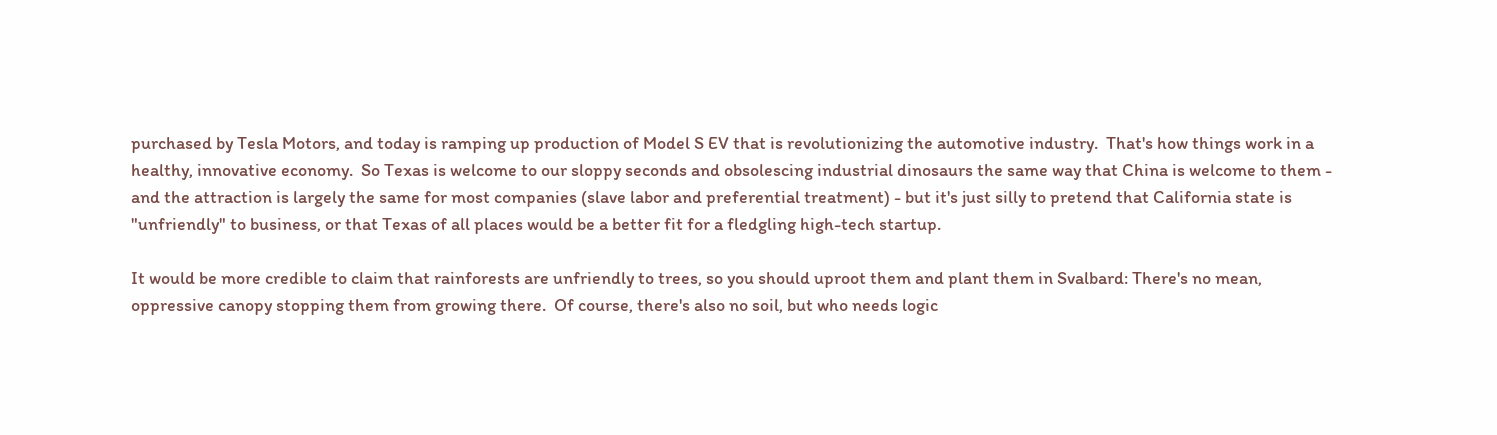purchased by Tesla Motors, and today is ramping up production of Model S EV that is revolutionizing the automotive industry.  That's how things work in a healthy, innovative economy.  So Texas is welcome to our sloppy seconds and obsolescing industrial dinosaurs the same way that China is welcome to them - and the attraction is largely the same for most companies (slave labor and preferential treatment) - but it's just silly to pretend that California state is "unfriendly" to business, or that Texas of all places would be a better fit for a fledgling high-tech startup.

It would be more credible to claim that rainforests are unfriendly to trees, so you should uproot them and plant them in Svalbard: There's no mean, oppressive canopy stopping them from growing there.  Of course, there's also no soil, but who needs logic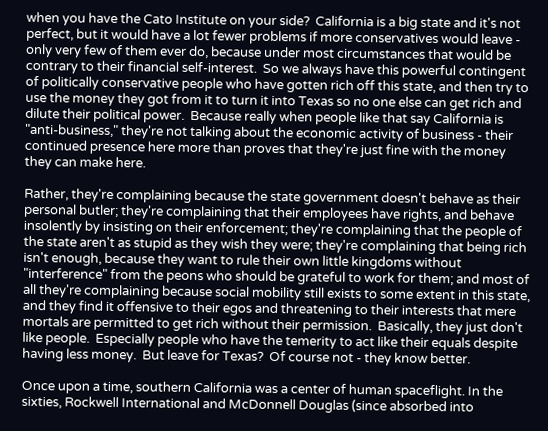when you have the Cato Institute on your side?  California is a big state and it's not perfect, but it would have a lot fewer problems if more conservatives would leave - only very few of them ever do, because under most circumstances that would be contrary to their financial self-interest.  So we always have this powerful contingent of politically conservative people who have gotten rich off this state, and then try to use the money they got from it to turn it into Texas so no one else can get rich and dilute their political power.  Because really when people like that say California is "anti-business," they're not talking about the economic activity of business - their continued presence here more than proves that they're just fine with the money they can make here.

Rather, they're complaining because the state government doesn't behave as their personal butler; they're complaining that their employees have rights, and behave insolently by insisting on their enforcement; they're complaining that the people of the state aren't as stupid as they wish they were; they're complaining that being rich isn't enough, because they want to rule their own little kingdoms without "interference" from the peons who should be grateful to work for them; and most of all they're complaining because social mobility still exists to some extent in this state, and they find it offensive to their egos and threatening to their interests that mere mortals are permitted to get rich without their permission.  Basically, they just don't like people.  Especially people who have the temerity to act like their equals despite having less money.  But leave for Texas?  Of course not - they know better.

Once upon a time, southern California was a center of human spaceflight. In the sixties, Rockwell International and McDonnell Douglas (since absorbed into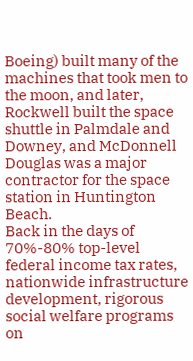Boeing) built many of the machines that took men to the moon, and later, Rockwell built the space shuttle in Palmdale and Downey, and McDonnell Douglas was a major contractor for the space station in Huntington Beach.
Back in the days of 70%-80% top-level federal income tax rates, nationwide infrastructure development, rigorous social welfare programs on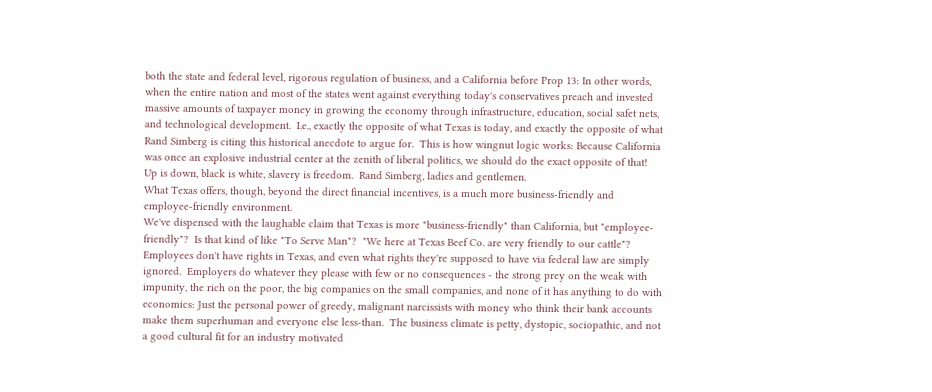both the state and federal level, rigorous regulation of business, and a California before Prop 13: In other words, when the entire nation and most of the states went against everything today's conservatives preach and invested massive amounts of taxpayer money in growing the economy through infrastructure, education, social safet nets, and technological development.  I.e., exactly the opposite of what Texas is today, and exactly the opposite of what Rand Simberg is citing this historical anecdote to argue for.  This is how wingnut logic works: Because California was once an explosive industrial center at the zenith of liberal politics, we should do the exact opposite of that!  Up is down, black is white, slavery is freedom.  Rand Simberg, ladies and gentlemen.
What Texas offers, though, beyond the direct financial incentives, is a much more business-friendly and employee-friendly environment.
We've dispensed with the laughable claim that Texas is more "business-friendly" than California, but "employee-friendly"?  Is that kind of like "To Serve Man"?  "We here at Texas Beef Co. are very friendly to our cattle"?  Employees don't have rights in Texas, and even what rights they're supposed to have via federal law are simply ignored.  Employers do whatever they please with few or no consequences - the strong prey on the weak with impunity, the rich on the poor, the big companies on the small companies, and none of it has anything to do with economics: Just the personal power of greedy, malignant narcissists with money who think their bank accounts make them superhuman and everyone else less-than.  The business climate is petty, dystopic, sociopathic, and not a good cultural fit for an industry motivated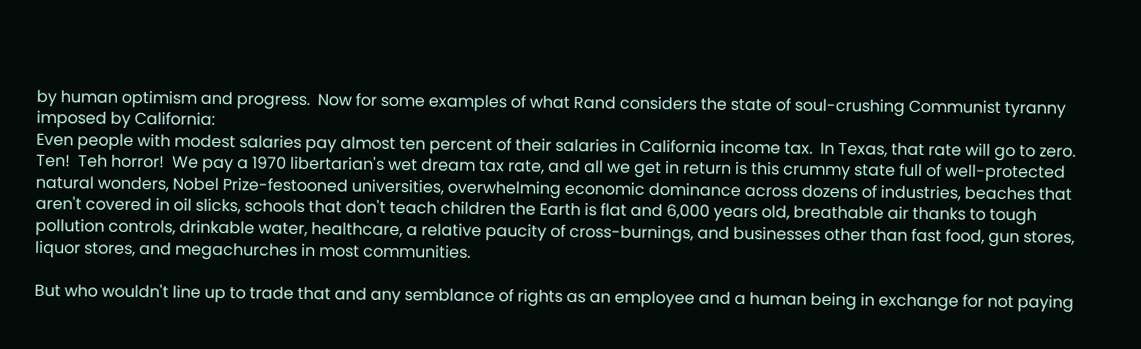by human optimism and progress.  Now for some examples of what Rand considers the state of soul-crushing Communist tyranny imposed by California:
Even people with modest salaries pay almost ten percent of their salaries in California income tax.  In Texas, that rate will go to zero.
Ten!  Teh horror!  We pay a 1970 libertarian's wet dream tax rate, and all we get in return is this crummy state full of well-protected natural wonders, Nobel Prize-festooned universities, overwhelming economic dominance across dozens of industries, beaches that aren't covered in oil slicks, schools that don't teach children the Earth is flat and 6,000 years old, breathable air thanks to tough pollution controls, drinkable water, healthcare, a relative paucity of cross-burnings, and businesses other than fast food, gun stores, liquor stores, and megachurches in most communities.

But who wouldn't line up to trade that and any semblance of rights as an employee and a human being in exchange for not paying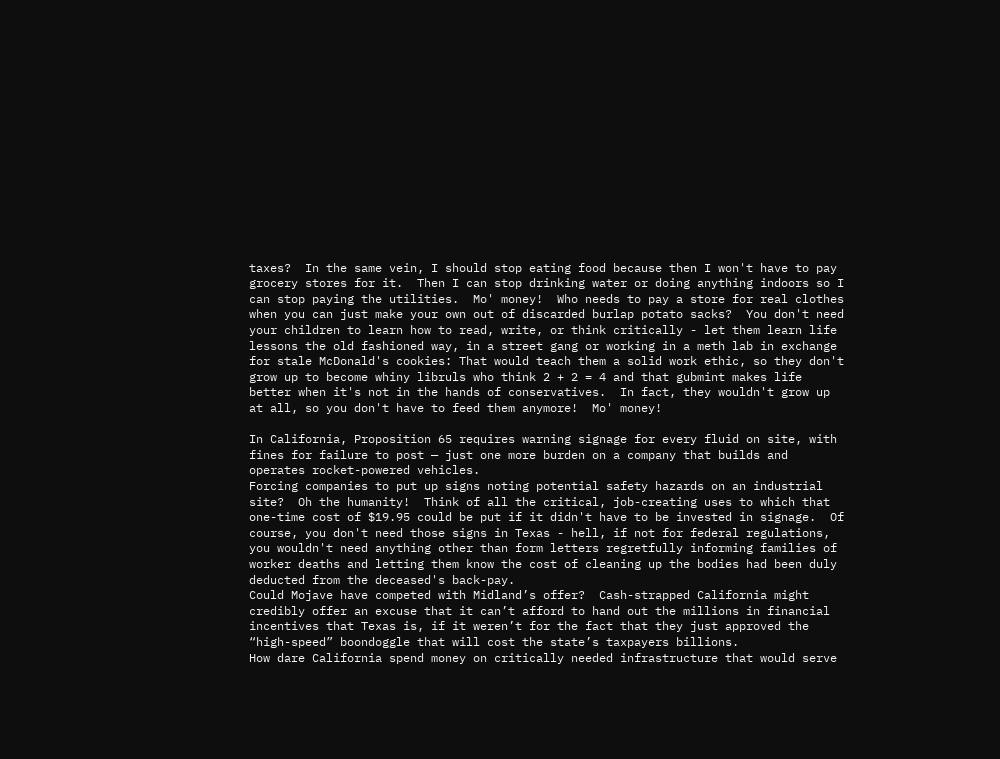taxes?  In the same vein, I should stop eating food because then I won't have to pay grocery stores for it.  Then I can stop drinking water or doing anything indoors so I can stop paying the utilities.  Mo' money!  Who needs to pay a store for real clothes when you can just make your own out of discarded burlap potato sacks?  You don't need your children to learn how to read, write, or think critically - let them learn life lessons the old fashioned way, in a street gang or working in a meth lab in exchange for stale McDonald's cookies: That would teach them a solid work ethic, so they don't grow up to become whiny libruls who think 2 + 2 = 4 and that gubmint makes life better when it's not in the hands of conservatives.  In fact, they wouldn't grow up at all, so you don't have to feed them anymore!  Mo' money!

In California, Proposition 65 requires warning signage for every fluid on site, with fines for failure to post — just one more burden on a company that builds and operates rocket-powered vehicles.
Forcing companies to put up signs noting potential safety hazards on an industrial site?  Oh the humanity!  Think of all the critical, job-creating uses to which that one-time cost of $19.95 could be put if it didn't have to be invested in signage.  Of course, you don't need those signs in Texas - hell, if not for federal regulations, you wouldn't need anything other than form letters regretfully informing families of worker deaths and letting them know the cost of cleaning up the bodies had been duly deducted from the deceased's back-pay.
Could Mojave have competed with Midland’s offer?  Cash-strapped California might credibly offer an excuse that it can’t afford to hand out the millions in financial incentives that Texas is, if it weren’t for the fact that they just approved the “high-speed” boondoggle that will cost the state’s taxpayers billions.
How dare California spend money on critically needed infrastructure that would serve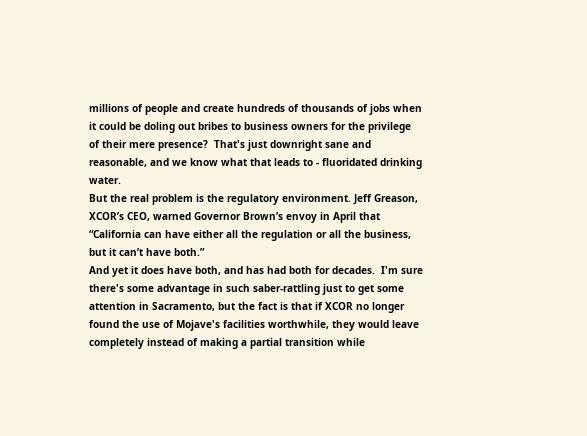millions of people and create hundreds of thousands of jobs when it could be doling out bribes to business owners for the privilege of their mere presence?  That's just downright sane and reasonable, and we know what that leads to - fluoridated drinking water.
But the real problem is the regulatory environment. Jeff Greason, XCOR’s CEO, warned Governor Brown’s envoy in April that “California can have either all the regulation or all the business, but it can’t have both.”
And yet it does have both, and has had both for decades.  I'm sure there's some advantage in such saber-rattling just to get some attention in Sacramento, but the fact is that if XCOR no longer found the use of Mojave's facilities worthwhile, they would leave completely instead of making a partial transition while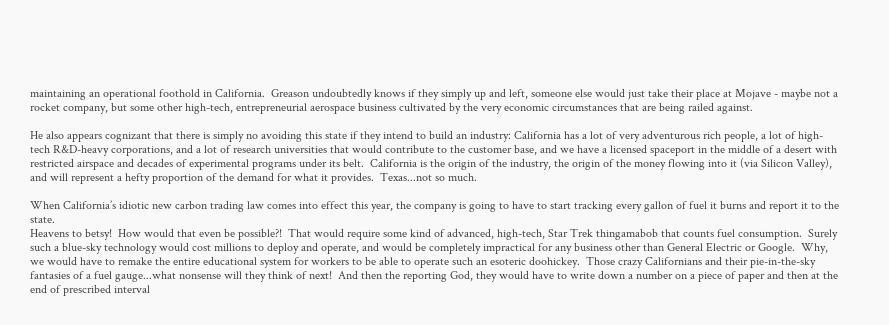maintaining an operational foothold in California.  Greason undoubtedly knows if they simply up and left, someone else would just take their place at Mojave - maybe not a rocket company, but some other high-tech, entrepreneurial aerospace business cultivated by the very economic circumstances that are being railed against.

He also appears cognizant that there is simply no avoiding this state if they intend to build an industry: California has a lot of very adventurous rich people, a lot of high-tech R&D-heavy corporations, and a lot of research universities that would contribute to the customer base, and we have a licensed spaceport in the middle of a desert with restricted airspace and decades of experimental programs under its belt.  California is the origin of the industry, the origin of the money flowing into it (via Silicon Valley), and will represent a hefty proportion of the demand for what it provides.  Texas...not so much.

When California’s idiotic new carbon trading law comes into effect this year, the company is going to have to start tracking every gallon of fuel it burns and report it to the state.
Heavens to betsy!  How would that even be possible?!  That would require some kind of advanced, high-tech, Star Trek thingamabob that counts fuel consumption.  Surely such a blue-sky technology would cost millions to deploy and operate, and would be completely impractical for any business other than General Electric or Google.  Why, we would have to remake the entire educational system for workers to be able to operate such an esoteric doohickey.  Those crazy Californians and their pie-in-the-sky fantasies of a fuel gauge...what nonsense will they think of next!  And then the reporting God, they would have to write down a number on a piece of paper and then at the end of prescribed interval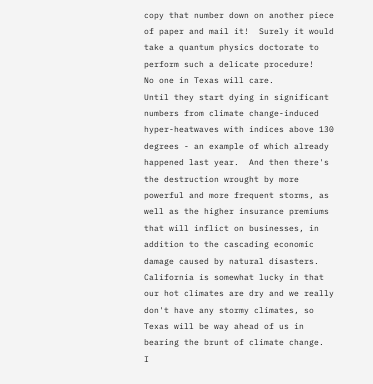copy that number down on another piece of paper and mail it!  Surely it would take a quantum physics doctorate to perform such a delicate procedure!
No one in Texas will care.
Until they start dying in significant numbers from climate change-induced hyper-heatwaves with indices above 130 degrees - an example of which already happened last year.  And then there's the destruction wrought by more powerful and more frequent storms, as well as the higher insurance premiums that will inflict on businesses, in addition to the cascading economic damage caused by natural disasters.  California is somewhat lucky in that our hot climates are dry and we really don't have any stormy climates, so Texas will be way ahead of us in bearing the brunt of climate change.  I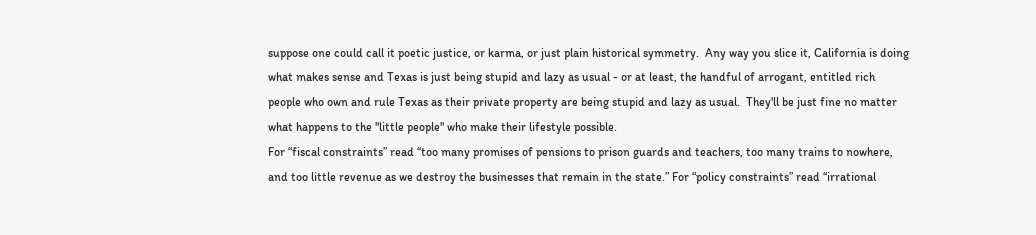suppose one could call it poetic justice, or karma, or just plain historical symmetry.  Any way you slice it, California is doing what makes sense and Texas is just being stupid and lazy as usual - or at least, the handful of arrogant, entitled rich people who own and rule Texas as their private property are being stupid and lazy as usual.  They'll be just fine no matter what happens to the "little people" who make their lifestyle possible.
For “fiscal constraints” read “too many promises of pensions to prison guards and teachers, too many trains to nowhere, and too little revenue as we destroy the businesses that remain in the state.” For “policy constraints” read “irrational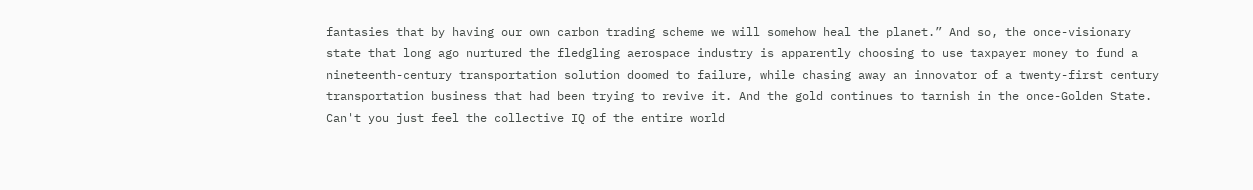fantasies that by having our own carbon trading scheme we will somehow heal the planet.” And so, the once-visionary state that long ago nurtured the fledgling aerospace industry is apparently choosing to use taxpayer money to fund a nineteenth-century transportation solution doomed to failure, while chasing away an innovator of a twenty-first century transportation business that had been trying to revive it. And the gold continues to tarnish in the once-Golden State.
Can't you just feel the collective IQ of the entire world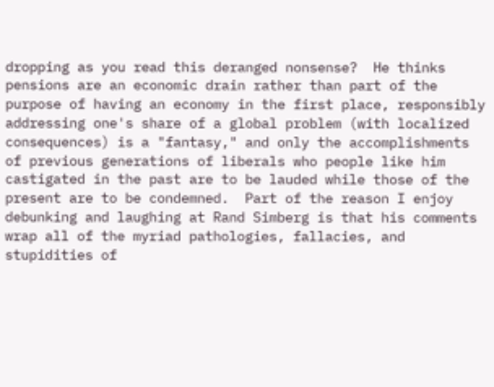dropping as you read this deranged nonsense?  He thinks pensions are an economic drain rather than part of the purpose of having an economy in the first place, responsibly addressing one's share of a global problem (with localized consequences) is a "fantasy," and only the accomplishments of previous generations of liberals who people like him castigated in the past are to be lauded while those of the present are to be condemned.  Part of the reason I enjoy debunking and laughing at Rand Simberg is that his comments wrap all of the myriad pathologies, fallacies, and stupidities of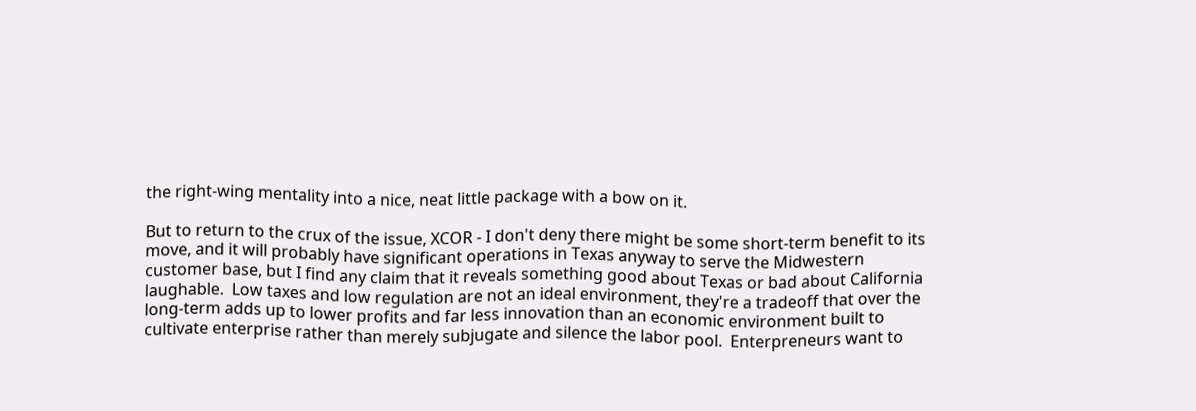the right-wing mentality into a nice, neat little package with a bow on it.

But to return to the crux of the issue, XCOR - I don't deny there might be some short-term benefit to its move, and it will probably have significant operations in Texas anyway to serve the Midwestern customer base, but I find any claim that it reveals something good about Texas or bad about California laughable.  Low taxes and low regulation are not an ideal environment, they're a tradeoff that over the long-term adds up to lower profits and far less innovation than an economic environment built to cultivate enterprise rather than merely subjugate and silence the labor pool.  Enterpreneurs want to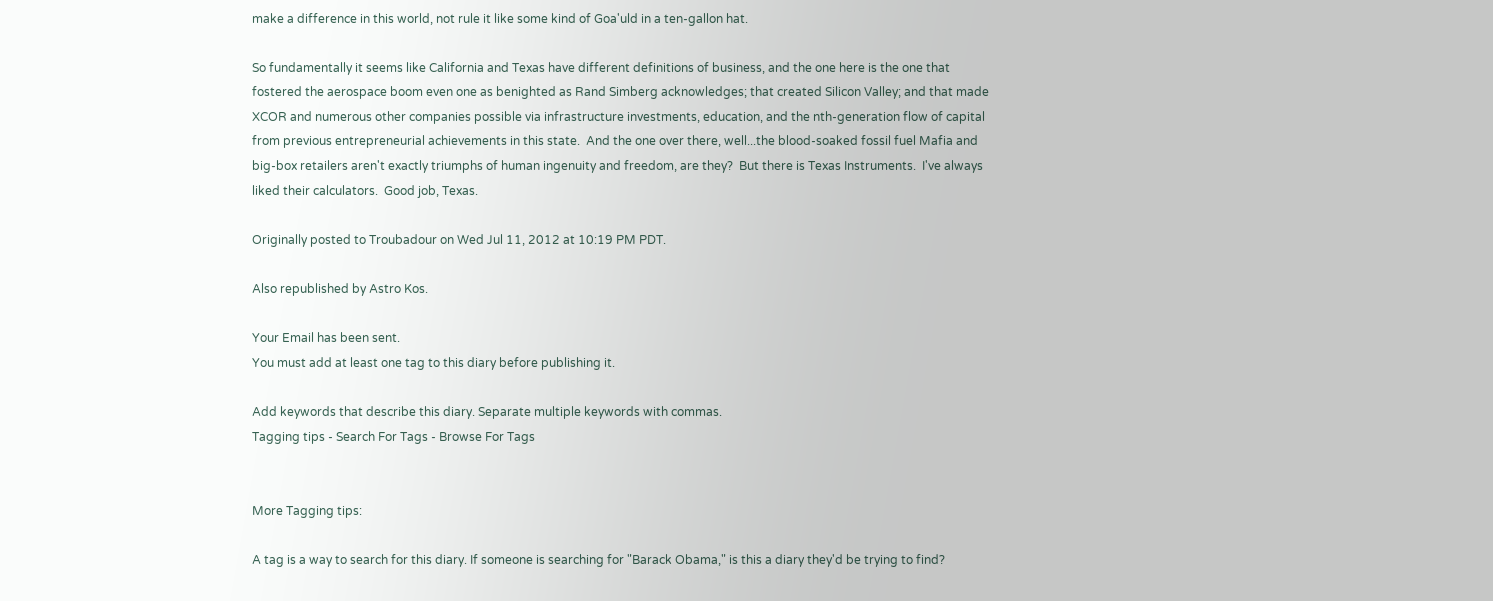make a difference in this world, not rule it like some kind of Goa'uld in a ten-gallon hat.

So fundamentally it seems like California and Texas have different definitions of business, and the one here is the one that fostered the aerospace boom even one as benighted as Rand Simberg acknowledges; that created Silicon Valley; and that made XCOR and numerous other companies possible via infrastructure investments, education, and the nth-generation flow of capital from previous entrepreneurial achievements in this state.  And the one over there, well...the blood-soaked fossil fuel Mafia and big-box retailers aren't exactly triumphs of human ingenuity and freedom, are they?  But there is Texas Instruments.  I've always liked their calculators.  Good job, Texas.

Originally posted to Troubadour on Wed Jul 11, 2012 at 10:19 PM PDT.

Also republished by Astro Kos.

Your Email has been sent.
You must add at least one tag to this diary before publishing it.

Add keywords that describe this diary. Separate multiple keywords with commas.
Tagging tips - Search For Tags - Browse For Tags


More Tagging tips:

A tag is a way to search for this diary. If someone is searching for "Barack Obama," is this a diary they'd be trying to find?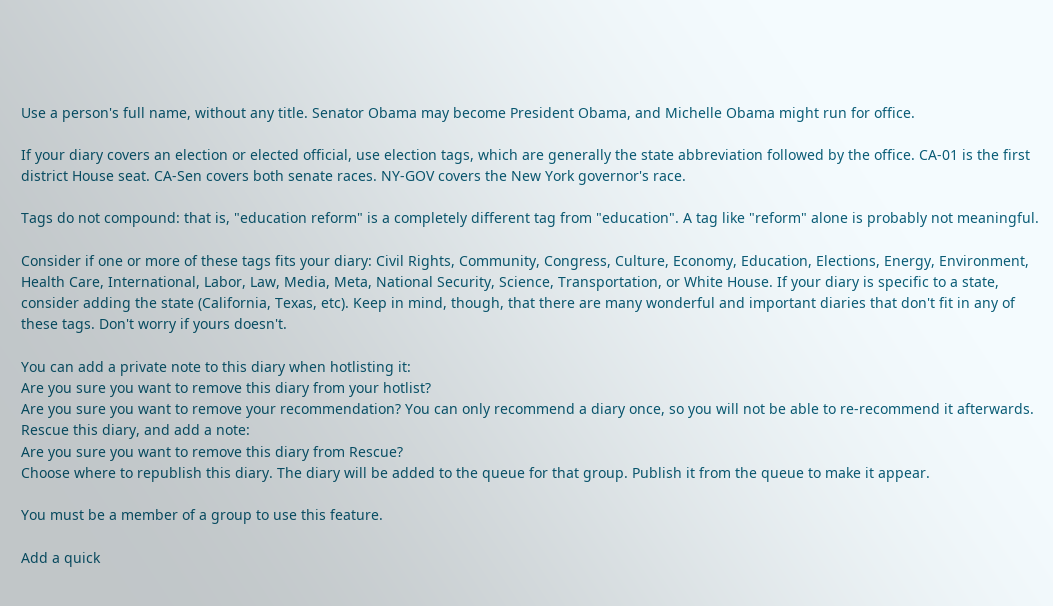Use a person's full name, without any title. Senator Obama may become President Obama, and Michelle Obama might run for office.

If your diary covers an election or elected official, use election tags, which are generally the state abbreviation followed by the office. CA-01 is the first district House seat. CA-Sen covers both senate races. NY-GOV covers the New York governor's race.

Tags do not compound: that is, "education reform" is a completely different tag from "education". A tag like "reform" alone is probably not meaningful.

Consider if one or more of these tags fits your diary: Civil Rights, Community, Congress, Culture, Economy, Education, Elections, Energy, Environment, Health Care, International, Labor, Law, Media, Meta, National Security, Science, Transportation, or White House. If your diary is specific to a state, consider adding the state (California, Texas, etc). Keep in mind, though, that there are many wonderful and important diaries that don't fit in any of these tags. Don't worry if yours doesn't.

You can add a private note to this diary when hotlisting it:
Are you sure you want to remove this diary from your hotlist?
Are you sure you want to remove your recommendation? You can only recommend a diary once, so you will not be able to re-recommend it afterwards.
Rescue this diary, and add a note:
Are you sure you want to remove this diary from Rescue?
Choose where to republish this diary. The diary will be added to the queue for that group. Publish it from the queue to make it appear.

You must be a member of a group to use this feature.

Add a quick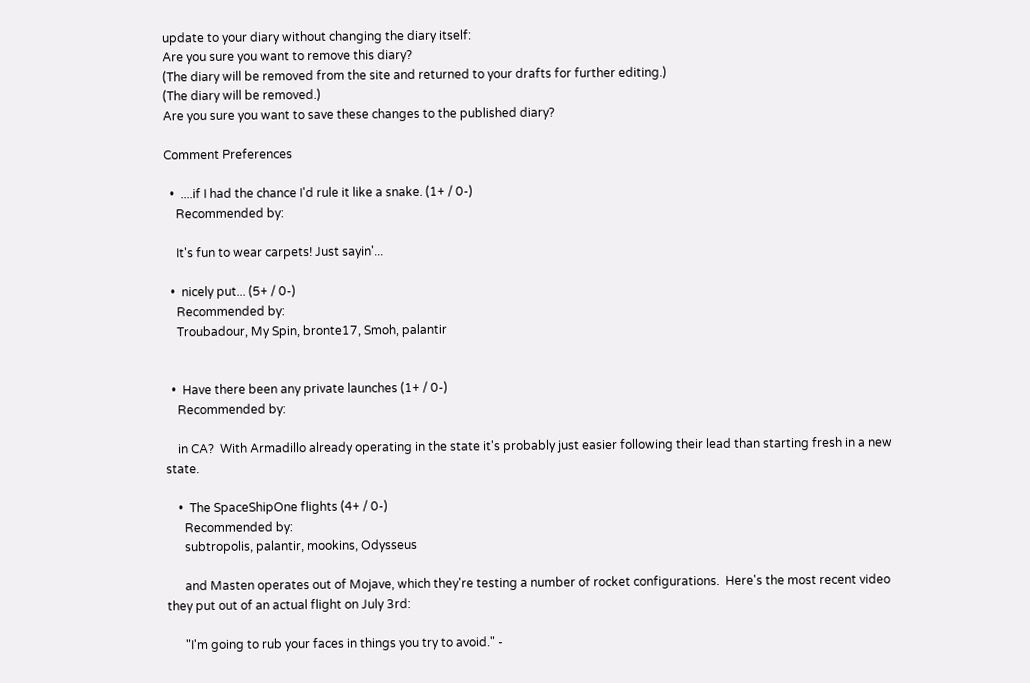update to your diary without changing the diary itself:
Are you sure you want to remove this diary?
(The diary will be removed from the site and returned to your drafts for further editing.)
(The diary will be removed.)
Are you sure you want to save these changes to the published diary?

Comment Preferences

  •  ....if I had the chance I'd rule it like a snake. (1+ / 0-)
    Recommended by:

    It's fun to wear carpets! Just sayin'...

  •  nicely put... (5+ / 0-)
    Recommended by:
    Troubadour, My Spin, bronte17, Smoh, palantir


  •  Have there been any private launches (1+ / 0-)
    Recommended by:

    in CA?  With Armadillo already operating in the state it's probably just easier following their lead than starting fresh in a new state.

    •  The SpaceShipOne flights (4+ / 0-)
      Recommended by:
      subtropolis, palantir, mookins, Odysseus

      and Masten operates out of Mojave, which they're testing a number of rocket configurations.  Here's the most recent video they put out of an actual flight on July 3rd:

      "I'm going to rub your faces in things you try to avoid." -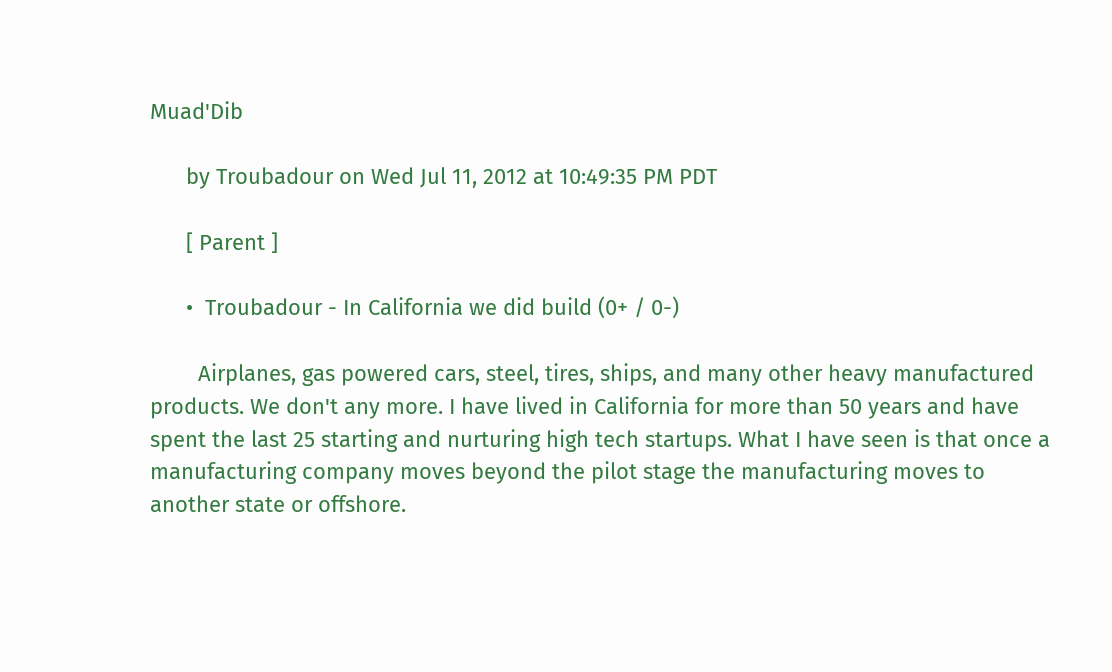Muad'Dib

      by Troubadour on Wed Jul 11, 2012 at 10:49:35 PM PDT

      [ Parent ]

      •  Troubadour - In California we did build (0+ / 0-)

        Airplanes, gas powered cars, steel, tires, ships, and many other heavy manufactured products. We don't any more. I have lived in California for more than 50 years and have spent the last 25 starting and nurturing high tech startups. What I have seen is that once a manufacturing company moves beyond the pilot stage the manufacturing moves to another state or offshore.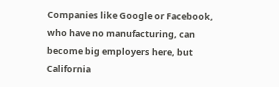Companies like Google or Facebook, who have no manufacturing, can become big employers here, but California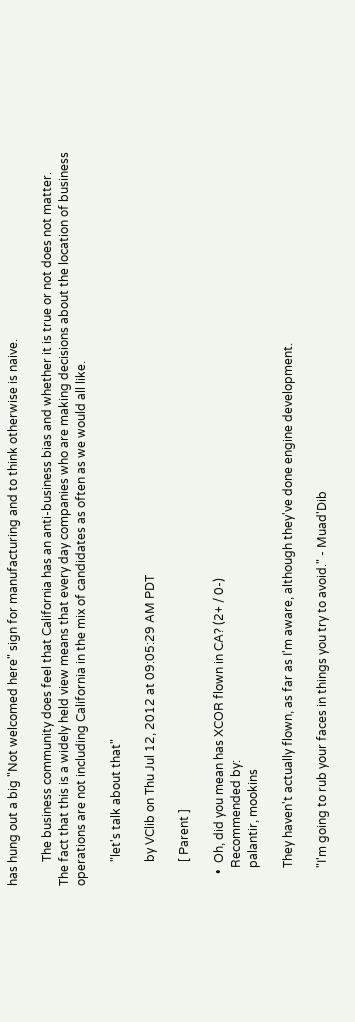has hung out a big "Not welcomed here" sign for manufacturing and to think otherwise is naive.

        The business community does feel that California has an anti-business bias and whether it is true or not does not matter. The fact that this is a widely held view means that every day companies who are making decisions about the location of business operations are not including California in the mix of candidates as often as we would all like.

        "let's talk about that"

        by VClib on Thu Jul 12, 2012 at 09:05:29 AM PDT

        [ Parent ]

    •  Oh, did you mean has XCOR flown in CA? (2+ / 0-)
      Recommended by:
      palantir, mookins

      They haven't actually flown, as far as I'm aware, although they've done engine development.

      "I'm going to rub your faces in things you try to avoid." - Muad'Dib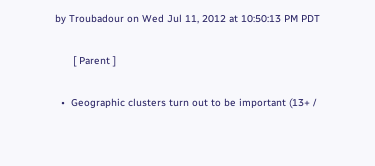by Troubadour on Wed Jul 11, 2012 at 10:50:13 PM PDT

      [ Parent ]

  •  Geographic clusters turn out to be important (13+ /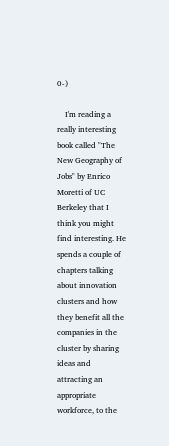0-)

    I'm reading a really interesting book called "The New Geography of Jobs" by Enrico Moretti of UC Berkeley that I think you might find interesting. He spends a couple of chapters talking about innovation clusters and how they benefit all the companies in the cluster by sharing ideas and attracting an appropriate workforce, to the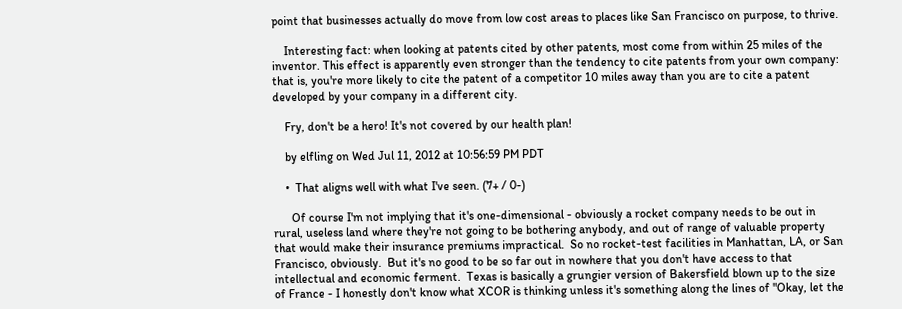point that businesses actually do move from low cost areas to places like San Francisco on purpose, to thrive.

    Interesting fact: when looking at patents cited by other patents, most come from within 25 miles of the inventor. This effect is apparently even stronger than the tendency to cite patents from your own company: that is, you're more likely to cite the patent of a competitor 10 miles away than you are to cite a patent developed by your company in a different city.

    Fry, don't be a hero! It's not covered by our health plan!

    by elfling on Wed Jul 11, 2012 at 10:56:59 PM PDT

    •  That aligns well with what I've seen. (7+ / 0-)

      Of course I'm not implying that it's one-dimensional - obviously a rocket company needs to be out in rural, useless land where they're not going to be bothering anybody, and out of range of valuable property that would make their insurance premiums impractical.  So no rocket-test facilities in Manhattan, LA, or San Francisco, obviously.  But it's no good to be so far out in nowhere that you don't have access to that intellectual and economic ferment.  Texas is basically a grungier version of Bakersfield blown up to the size of France - I honestly don't know what XCOR is thinking unless it's something along the lines of "Okay, let the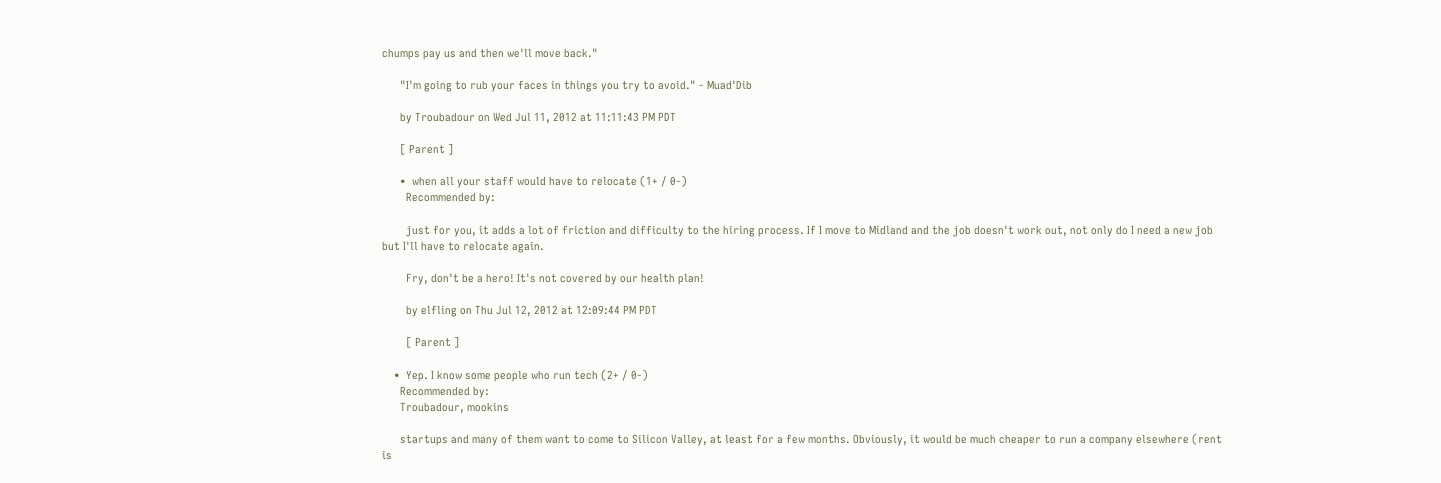chumps pay us and then we'll move back."

      "I'm going to rub your faces in things you try to avoid." - Muad'Dib

      by Troubadour on Wed Jul 11, 2012 at 11:11:43 PM PDT

      [ Parent ]

      •  when all your staff would have to relocate (1+ / 0-)
        Recommended by:

        just for you, it adds a lot of friction and difficulty to the hiring process. If I move to Midland and the job doesn't work out, not only do I need a new job but I'll have to relocate again.

        Fry, don't be a hero! It's not covered by our health plan!

        by elfling on Thu Jul 12, 2012 at 12:09:44 PM PDT

        [ Parent ]

    •  Yep. I know some people who run tech (2+ / 0-)
      Recommended by:
      Troubadour, mookins

      startups and many of them want to come to Silicon Valley, at least for a few months. Obviously, it would be much cheaper to run a company elsewhere (rent is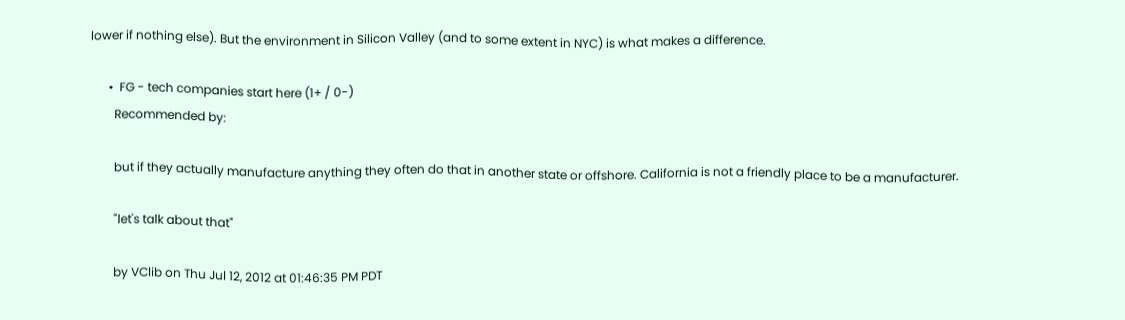lower if nothing else). But the environment in Silicon Valley (and to some extent in NYC) is what makes a difference.

      •  FG - tech companies start here (1+ / 0-)
        Recommended by:

        but if they actually manufacture anything they often do that in another state or offshore. California is not a friendly place to be a manufacturer.

        "let's talk about that"

        by VClib on Thu Jul 12, 2012 at 01:46:35 PM PDT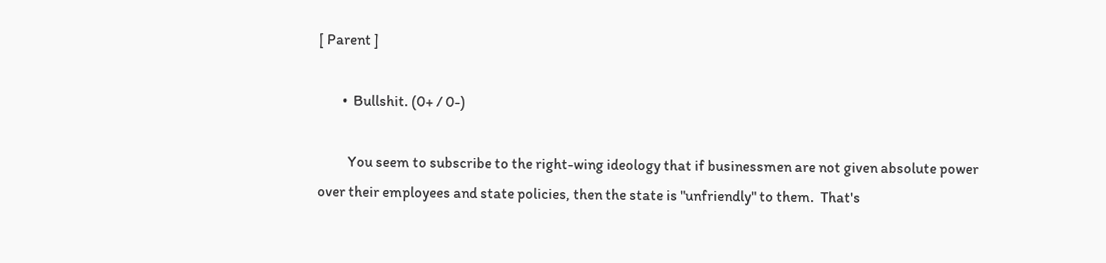[ Parent ]

        •  Bullshit. (0+ / 0-)

          You seem to subscribe to the right-wing ideology that if businessmen are not given absolute power over their employees and state policies, then the state is "unfriendly" to them.  That's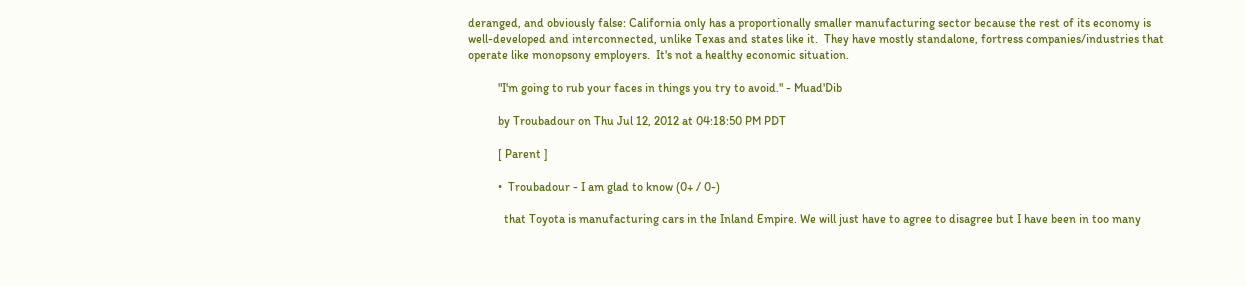deranged, and obviously false: California only has a proportionally smaller manufacturing sector because the rest of its economy is well-developed and interconnected, unlike Texas and states like it.  They have mostly standalone, fortress companies/industries that operate like monopsony employers.  It's not a healthy economic situation.

          "I'm going to rub your faces in things you try to avoid." - Muad'Dib

          by Troubadour on Thu Jul 12, 2012 at 04:18:50 PM PDT

          [ Parent ]

          •  Troubadour - I am glad to know (0+ / 0-)

            that Toyota is manufacturing cars in the Inland Empire. We will just have to agree to disagree but I have been in too many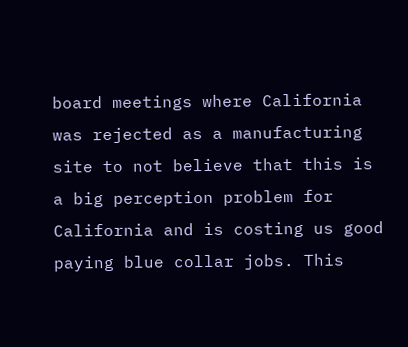board meetings where California was rejected as a manufacturing site to not believe that this is a big perception problem for California and is costing us good paying blue collar jobs. This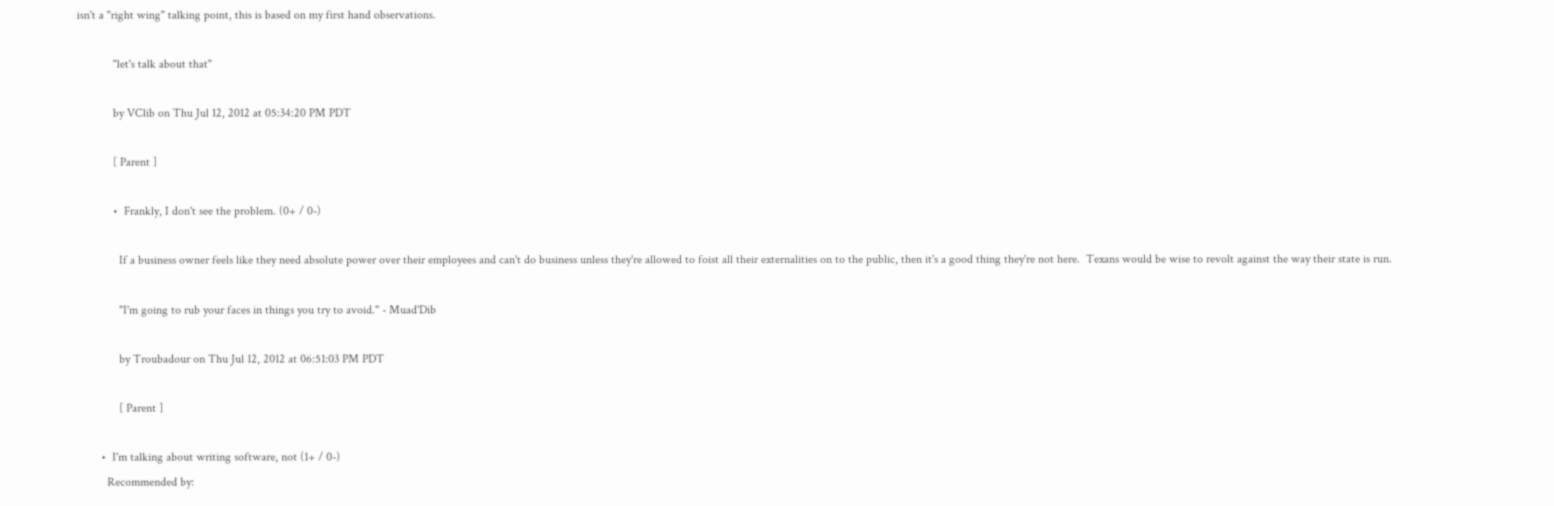isn't a "right wing" talking point, this is based on my first hand observations.

            "let's talk about that"

            by VClib on Thu Jul 12, 2012 at 05:34:20 PM PDT

            [ Parent ]

            •  Frankly, I don't see the problem. (0+ / 0-)

              If a business owner feels like they need absolute power over their employees and can't do business unless they're allowed to foist all their externalities on to the public, then it's a good thing they're not here.  Texans would be wise to revolt against the way their state is run.

              "I'm going to rub your faces in things you try to avoid." - Muad'Dib

              by Troubadour on Thu Jul 12, 2012 at 06:51:03 PM PDT

              [ Parent ]

        •  I'm talking about writing software, not (1+ / 0-)
          Recommended by: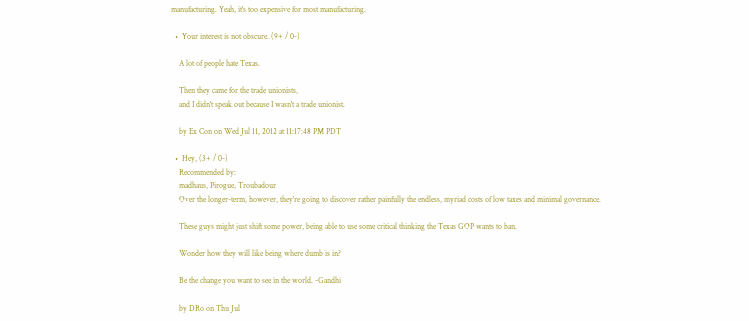manufacturing. Yeah, it's too expensive for most manufacturing.

  •  Your interest is not obscure. (9+ / 0-)

    A lot of people hate Texas.

    Then they came for the trade unionists,
    and I didn't speak out because I wasn't a trade unionist.

    by Ex Con on Wed Jul 11, 2012 at 11:17:48 PM PDT

  •  Hey, (3+ / 0-)
    Recommended by:
    madhaus, Pirogue, Troubadour
    Over the longer-term, however, they're going to discover rather painfully the endless, myriad costs of low taxes and minimal governance.

    These guys might just shift some power, being able to use some critical thinking the Texas GOP wants to ban.

    Wonder how they will like being where dumb is in?

    Be the change you want to see in the world. -Gandhi

    by DRo on Thu Jul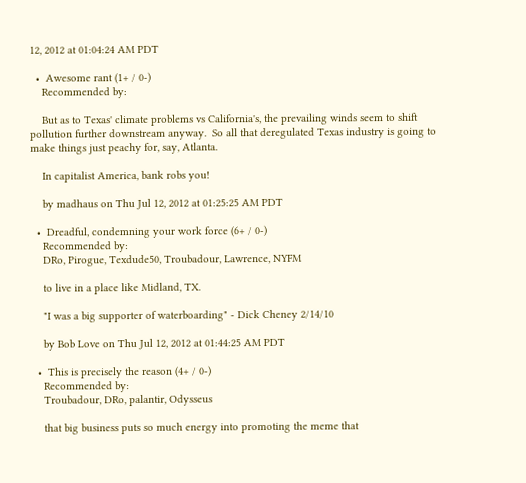12, 2012 at 01:04:24 AM PDT

  •  Awesome rant (1+ / 0-)
    Recommended by:

    But as to Texas' climate problems vs California's, the prevailing winds seem to shift pollution further downstream anyway.  So all that deregulated Texas industry is going to make things just peachy for, say, Atlanta.

    In capitalist America, bank robs you!

    by madhaus on Thu Jul 12, 2012 at 01:25:25 AM PDT

  •  Dreadful, condemning your work force (6+ / 0-)
    Recommended by:
    DRo, Pirogue, Texdude50, Troubadour, Lawrence, NYFM

    to live in a place like Midland, TX.

    "I was a big supporter of waterboarding" - Dick Cheney 2/14/10

    by Bob Love on Thu Jul 12, 2012 at 01:44:25 AM PDT

  •  This is precisely the reason (4+ / 0-)
    Recommended by:
    Troubadour, DRo, palantir, Odysseus

    that big business puts so much energy into promoting the meme that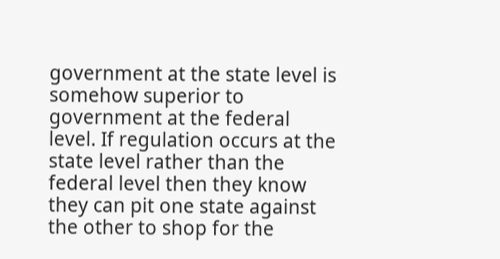government at the state level is somehow superior to government at the federal level. If regulation occurs at the state level rather than the federal level then they know they can pit one state against the other to shop for the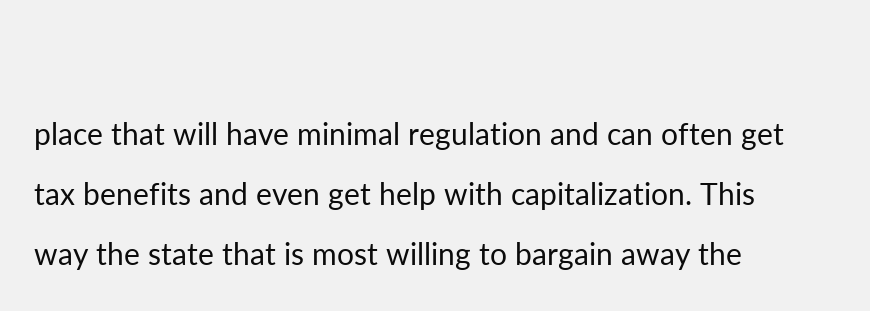place that will have minimal regulation and can often get tax benefits and even get help with capitalization. This way the state that is most willing to bargain away the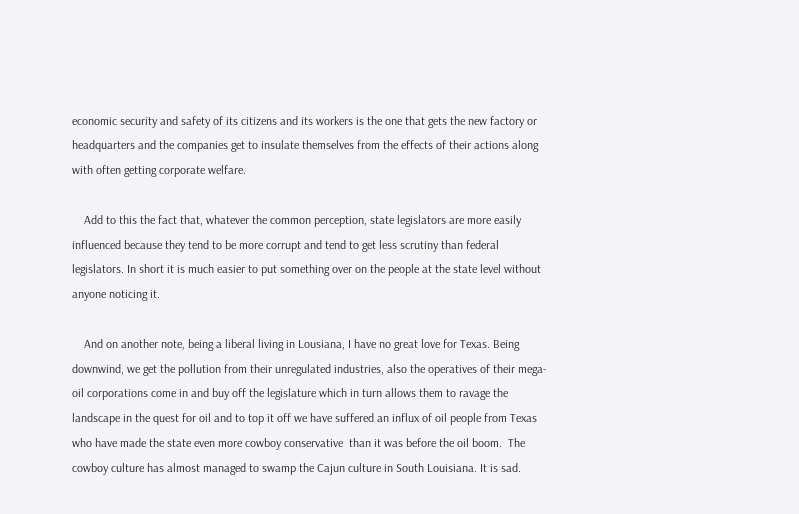economic security and safety of its citizens and its workers is the one that gets the new factory or headquarters and the companies get to insulate themselves from the effects of their actions along with often getting corporate welfare.

    Add to this the fact that, whatever the common perception, state legislators are more easily influenced because they tend to be more corrupt and tend to get less scrutiny than federal legislators. In short it is much easier to put something over on the people at the state level without anyone noticing it.

    And on another note, being a liberal living in Lousiana, I have no great love for Texas. Being downwind, we get the pollution from their unregulated industries, also the operatives of their mega-oil corporations come in and buy off the legislature which in turn allows them to ravage the landscape in the quest for oil and to top it off we have suffered an influx of oil people from Texas who have made the state even more cowboy conservative  than it was before the oil boom.  The cowboy culture has almost managed to swamp the Cajun culture in South Louisiana. It is sad.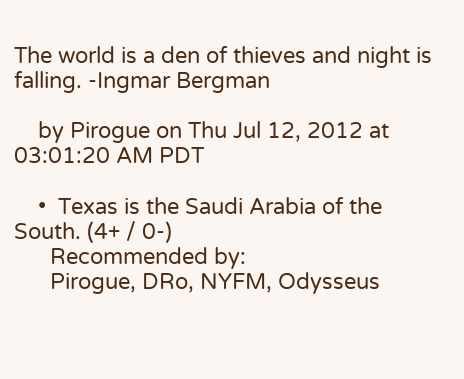The world is a den of thieves and night is falling. -Ingmar Bergman

    by Pirogue on Thu Jul 12, 2012 at 03:01:20 AM PDT

    •  Texas is the Saudi Arabia of the South. (4+ / 0-)
      Recommended by:
      Pirogue, DRo, NYFM, Odysseus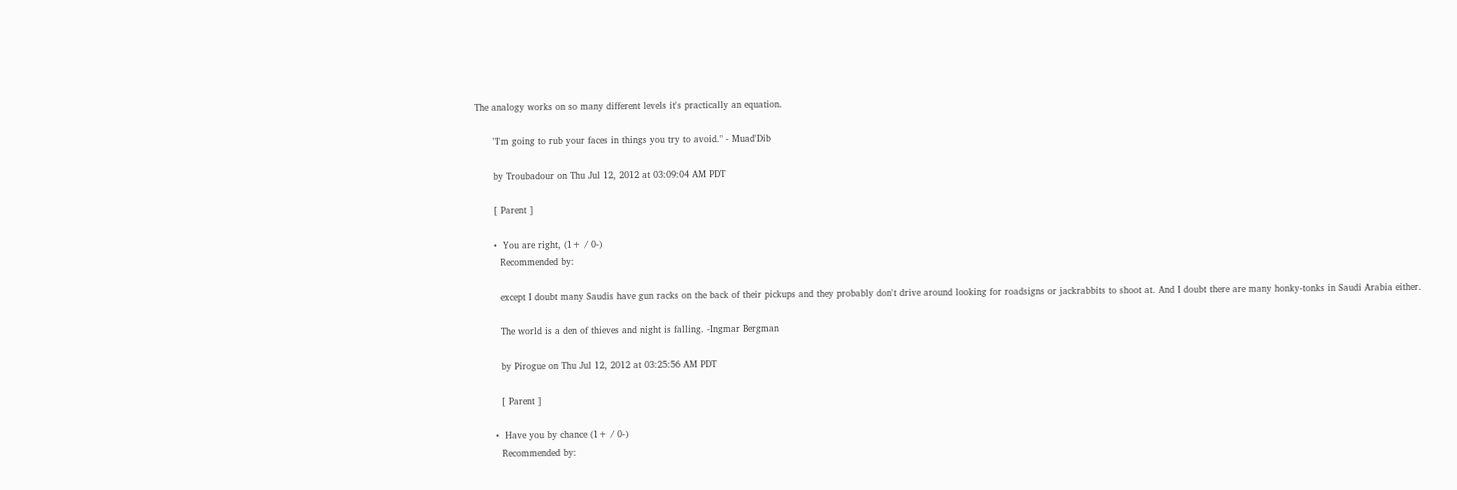The analogy works on so many different levels it's practically an equation.

      "I'm going to rub your faces in things you try to avoid." - Muad'Dib

      by Troubadour on Thu Jul 12, 2012 at 03:09:04 AM PDT

      [ Parent ]

      •  You are right, (1+ / 0-)
        Recommended by:

        except I doubt many Saudis have gun racks on the back of their pickups and they probably don't drive around looking for roadsigns or jackrabbits to shoot at. And I doubt there are many honky-tonks in Saudi Arabia either.

        The world is a den of thieves and night is falling. -Ingmar Bergman

        by Pirogue on Thu Jul 12, 2012 at 03:25:56 AM PDT

        [ Parent ]

      •  Have you by chance (1+ / 0-)
        Recommended by: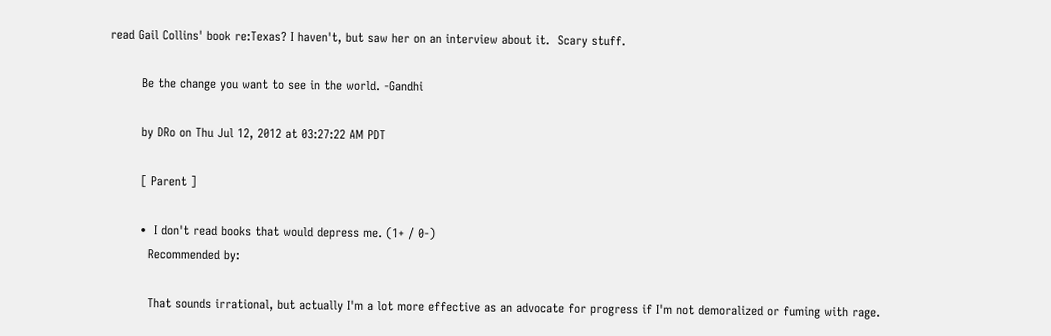read Gail Collins' book re:Texas? I haven't, but saw her on an interview about it.  Scary stuff.

        Be the change you want to see in the world. -Gandhi

        by DRo on Thu Jul 12, 2012 at 03:27:22 AM PDT

        [ Parent ]

        •  I don't read books that would depress me. (1+ / 0-)
          Recommended by:

          That sounds irrational, but actually I'm a lot more effective as an advocate for progress if I'm not demoralized or fuming with rage.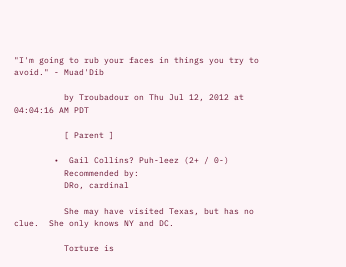"I'm going to rub your faces in things you try to avoid." - Muad'Dib

          by Troubadour on Thu Jul 12, 2012 at 04:04:16 AM PDT

          [ Parent ]

        •  Gail Collins? Puh-leez (2+ / 0-)
          Recommended by:
          DRo, cardinal

          She may have visited Texas, but has no clue.  She only knows NY and DC.

          Torture is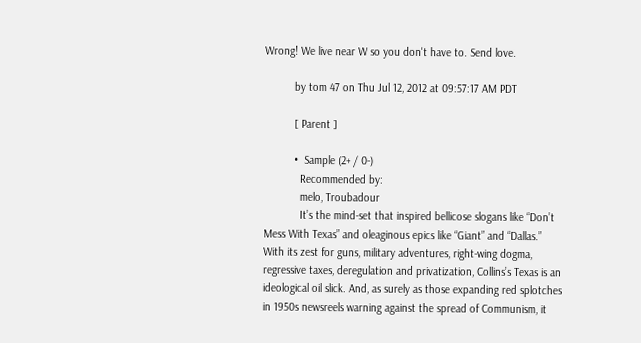Wrong! We live near W so you don't have to. Send love.

          by tom 47 on Thu Jul 12, 2012 at 09:57:17 AM PDT

          [ Parent ]

          •  Sample (2+ / 0-)
            Recommended by:
            melo, Troubadour
            It’s the mind-set that inspired bellicose slogans like “Don’t Mess With Texas” and oleaginous epics like “Giant” and “Dallas.” With its zest for guns, military adventures, right-wing dogma, regressive taxes, deregulation and privatization, Collins’s Texas is an ideological oil slick. And, as surely as those expanding red splotches in 1950s newsreels warning against the spread of Communism, it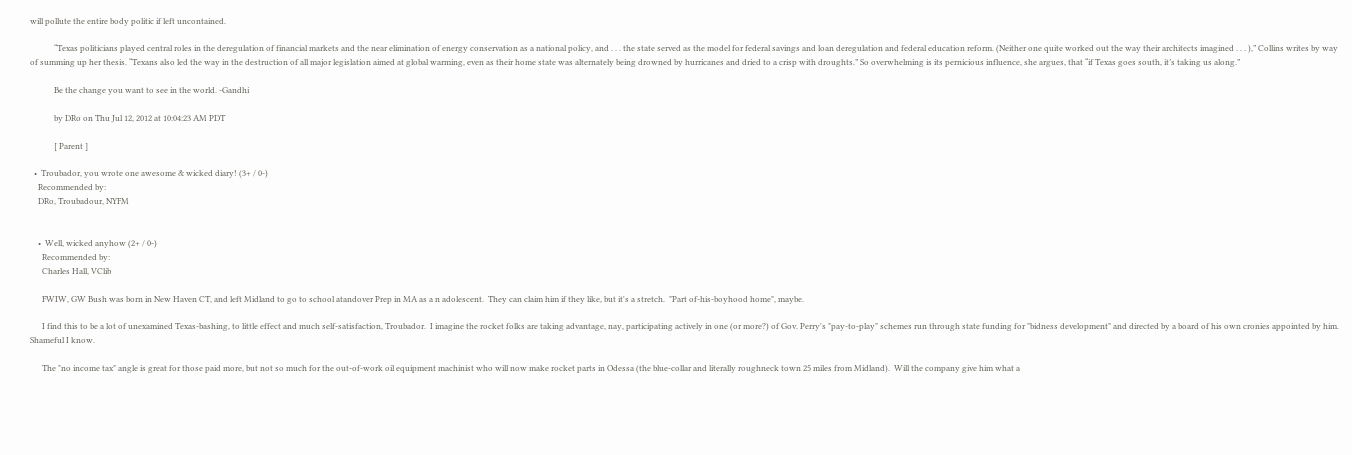will pollute the entire body politic if left uncontained.

            “Texas politicians played central roles in the deregulation of financial markets and the near elimination of energy conservation as a national policy, and . . . the state served as the model for federal savings and loan deregulation and federal education reform. (Neither one quite worked out the way their architects imagined . . . ),” Collins writes by way of summing up her thesis. “Texans also led the way in the destruction of all major legislation aimed at global warming, even as their home state was alternately being drowned by hurricanes and dried to a crisp with droughts.” So overwhelming is its pernicious influence, she argues, that “if Texas goes south, it’s taking us along.”

            Be the change you want to see in the world. -Gandhi

            by DRo on Thu Jul 12, 2012 at 10:04:23 AM PDT

            [ Parent ]

  •  Troubador, you wrote one awesome & wicked diary! (3+ / 0-)
    Recommended by:
    DRo, Troubadour, NYFM


    •  Well, wicked anyhow (2+ / 0-)
      Recommended by:
      Charles Hall, VClib

      FWIW, GW Bush was born in New Haven CT, and left Midland to go to school atandover Prep in MA as a n adolescent.  They can claim him if they like, but it's a stretch.  "Part of-his-boyhood home", maybe.

      I find this to be a lot of unexamined Texas-bashing, to little effect and much self-satisfaction, Troubador.  I imagine the rocket folks are taking advantage, nay, participating actively in one (or more?) of Gov. Perry's "pay-to-play" schemes run through state funding for "bidness development" and directed by a board of his own cronies appointed by him.  Shameful I know.

      The "no income tax" angle is great for those paid more, but not so much for the out-of-work oil equipment machinist who will now make rocket parts in Odessa (the blue-collar and literally roughneck town 25 miles from Midland).  Will the company give him what a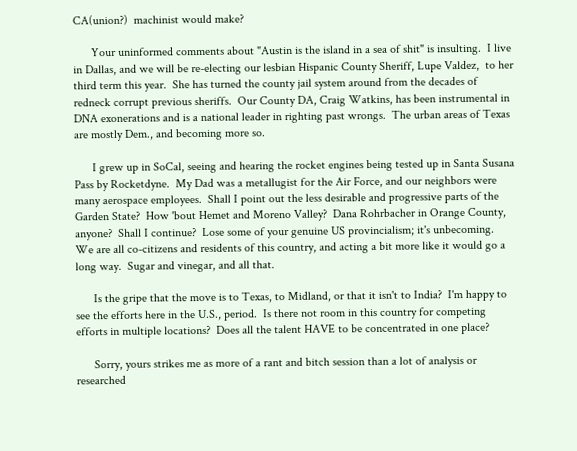CA(union?)  machinist would make?

      Your uninformed comments about "Austin is the island in a sea of shit" is insulting.  I live in Dallas, and we will be re-electing our lesbian Hispanic County Sheriff, Lupe Valdez,  to her third term this year.  She has turned the county jail system around from the decades of redneck corrupt previous sheriffs.  Our County DA, Craig Watkins, has been instrumental in DNA exonerations and is a national leader in righting past wrongs.  The urban areas of Texas are mostly Dem., and becoming more so.

      I grew up in SoCal, seeing and hearing the rocket engines being tested up in Santa Susana Pass by Rocketdyne.  My Dad was a metallugist for the Air Force, and our neighbors were many aerospace employees.  Shall I point out the less desirable and progressive parts of the Garden State?  How 'bout Hemet and Moreno Valley?  Dana Rohrbacher in Orange County, anyone?  Shall I continue?  Lose some of your genuine US provincialism; it's unbecoming.  We are all co-citizens and residents of this country, and acting a bit more like it would go a long way.  Sugar and vinegar, and all that.

      Is the gripe that the move is to Texas, to Midland, or that it isn't to India?  I'm happy to see the efforts here in the U.S., period.  Is there not room in this country for competing efforts in multiple locations?  Does all the talent HAVE to be concentrated in one place?

      Sorry, yours strikes me as more of a rant and bitch session than a lot of analysis or researched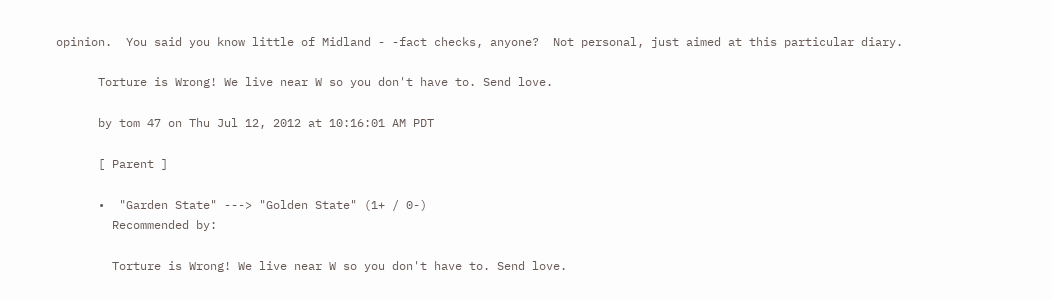opinion.  You said you know little of Midland - -fact checks, anyone?  Not personal, just aimed at this particular diary.

      Torture is Wrong! We live near W so you don't have to. Send love.

      by tom 47 on Thu Jul 12, 2012 at 10:16:01 AM PDT

      [ Parent ]

      •  "Garden State" ---> "Golden State" (1+ / 0-)
        Recommended by:

        Torture is Wrong! We live near W so you don't have to. Send love.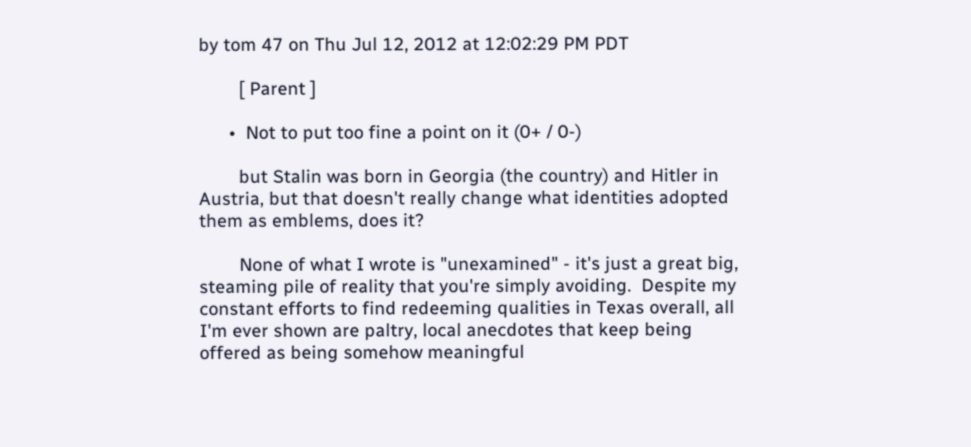by tom 47 on Thu Jul 12, 2012 at 12:02:29 PM PDT

        [ Parent ]

      •  Not to put too fine a point on it (0+ / 0-)

        but Stalin was born in Georgia (the country) and Hitler in Austria, but that doesn't really change what identities adopted them as emblems, does it?

        None of what I wrote is "unexamined" - it's just a great big, steaming pile of reality that you're simply avoiding.  Despite my constant efforts to find redeeming qualities in Texas overall, all I'm ever shown are paltry, local anecdotes that keep being offered as being somehow meaningful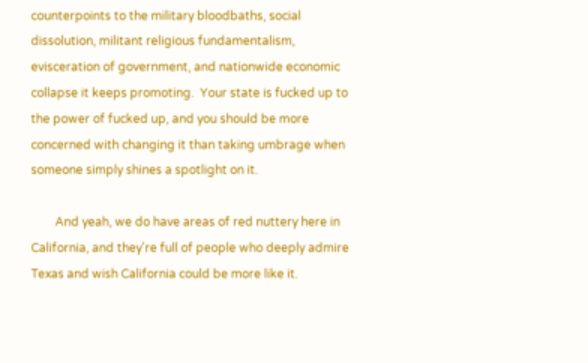counterpoints to the military bloodbaths, social dissolution, militant religious fundamentalism, evisceration of government, and nationwide economic collapse it keeps promoting.  Your state is fucked up to the power of fucked up, and you should be more concerned with changing it than taking umbrage when someone simply shines a spotlight on it.

        And yeah, we do have areas of red nuttery here in California, and they're full of people who deeply admire Texas and wish California could be more like it.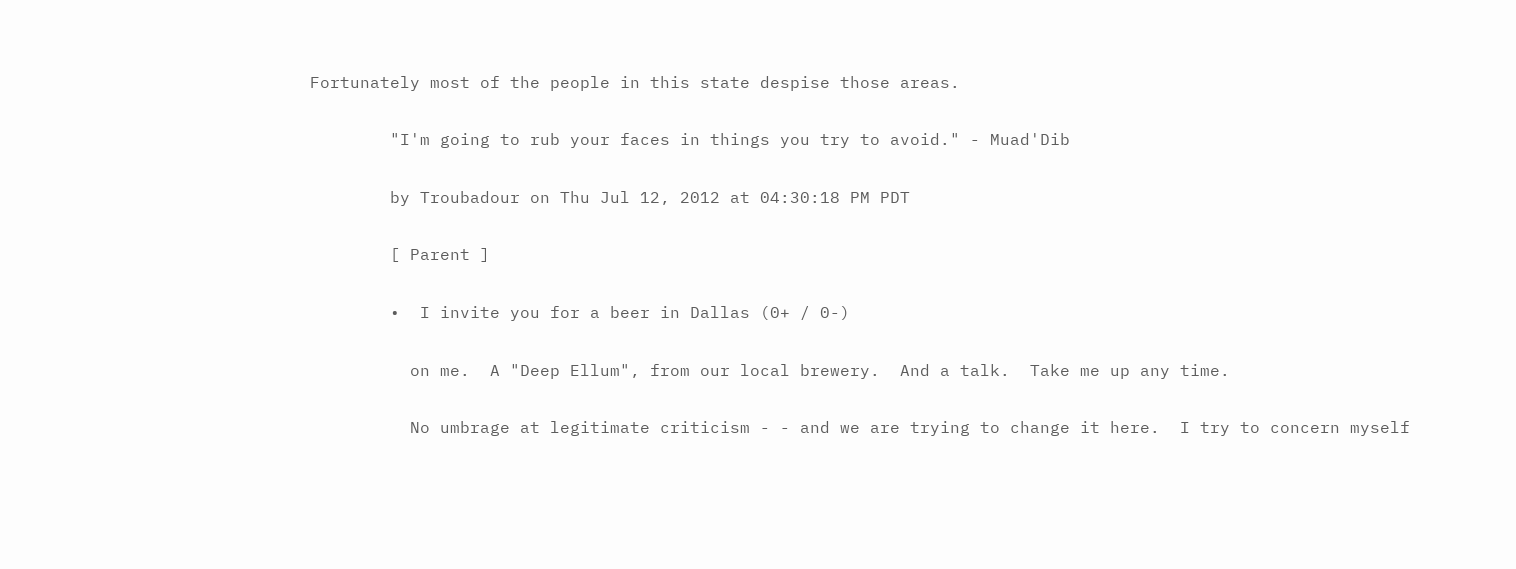Fortunately most of the people in this state despise those areas.

        "I'm going to rub your faces in things you try to avoid." - Muad'Dib

        by Troubadour on Thu Jul 12, 2012 at 04:30:18 PM PDT

        [ Parent ]

        •  I invite you for a beer in Dallas (0+ / 0-)

          on me.  A "Deep Ellum", from our local brewery.  And a talk.  Take me up any time.

          No umbrage at legitimate criticism - - and we are trying to change it here.  I try to concern myself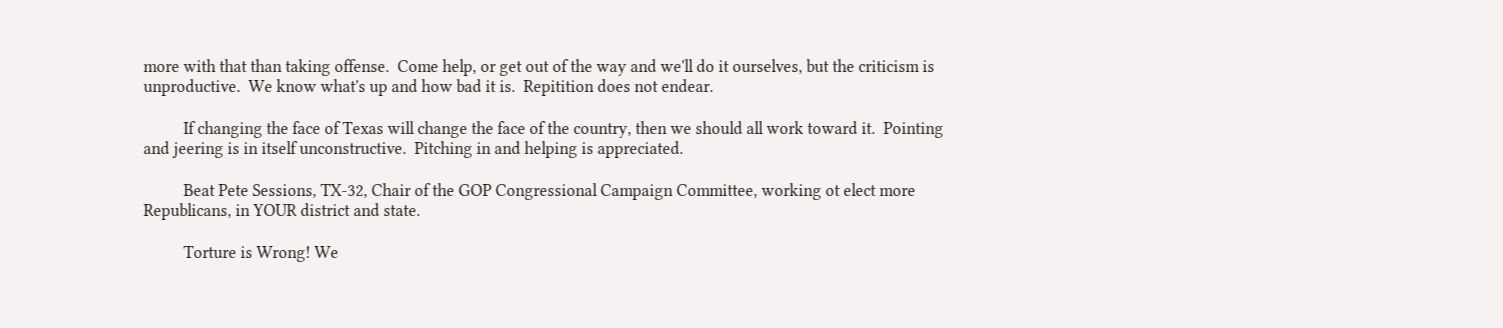more with that than taking offense.  Come help, or get out of the way and we'll do it ourselves, but the criticism is unproductive.  We know what's up and how bad it is.  Repitition does not endear.

          If changing the face of Texas will change the face of the country, then we should all work toward it.  Pointing and jeering is in itself unconstructive.  Pitching in and helping is appreciated.

          Beat Pete Sessions, TX-32, Chair of the GOP Congressional Campaign Committee, working ot elect more Republicans, in YOUR district and state.

          Torture is Wrong! We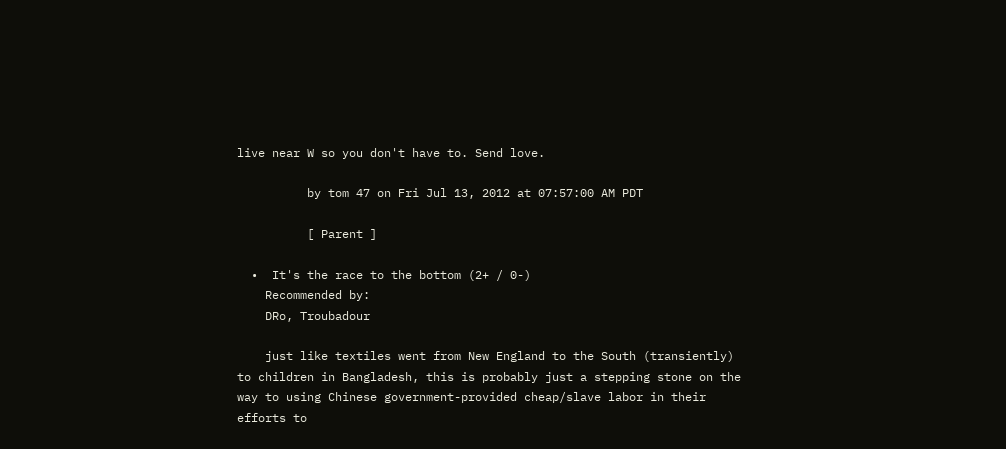live near W so you don't have to. Send love.

          by tom 47 on Fri Jul 13, 2012 at 07:57:00 AM PDT

          [ Parent ]

  •  It's the race to the bottom (2+ / 0-)
    Recommended by:
    DRo, Troubadour

    just like textiles went from New England to the South (transiently) to children in Bangladesh, this is probably just a stepping stone on the way to using Chinese government-provided cheap/slave labor in their efforts to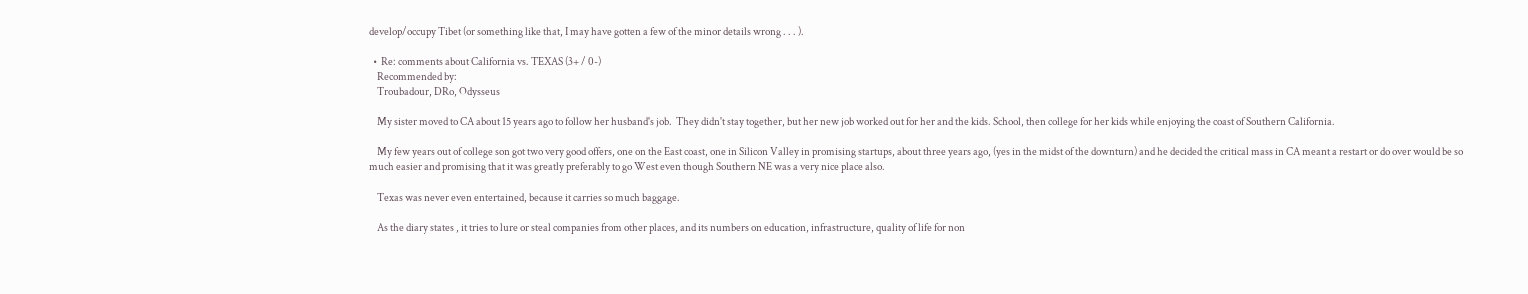develop/occupy Tibet (or something like that, I may have gotten a few of the minor details wrong . . . ).

  •  Re: comments about California vs. TEXAS (3+ / 0-)
    Recommended by:
    Troubadour, DRo, Odysseus

    My sister moved to CA about 15 years ago to follow her husband's job.  They didn't stay together, but her new job worked out for her and the kids. School, then college for her kids while enjoying the coast of Southern California.

    My few years out of college son got two very good offers, one on the East coast, one in Silicon Valley in promising startups, about three years ago, (yes in the midst of the downturn) and he decided the critical mass in CA meant a restart or do over would be so much easier and promising that it was greatly preferably to go West even though Southern NE was a very nice place also.

    Texas was never even entertained, because it carries so much baggage.

    As the diary states , it tries to lure or steal companies from other places, and its numbers on education, infrastructure, quality of life for non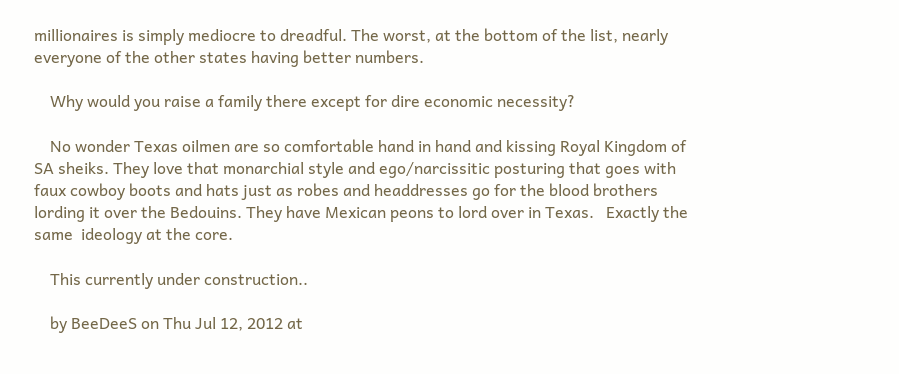millionaires is simply mediocre to dreadful. The worst, at the bottom of the list, nearly everyone of the other states having better numbers.

    Why would you raise a family there except for dire economic necessity?

    No wonder Texas oilmen are so comfortable hand in hand and kissing Royal Kingdom of SA sheiks. They love that monarchial style and ego/narcissitic posturing that goes with faux cowboy boots and hats just as robes and headdresses go for the blood brothers lording it over the Bedouins. They have Mexican peons to lord over in Texas.   Exactly the same  ideology at the core.

    This currently under construction..

    by BeeDeeS on Thu Jul 12, 2012 at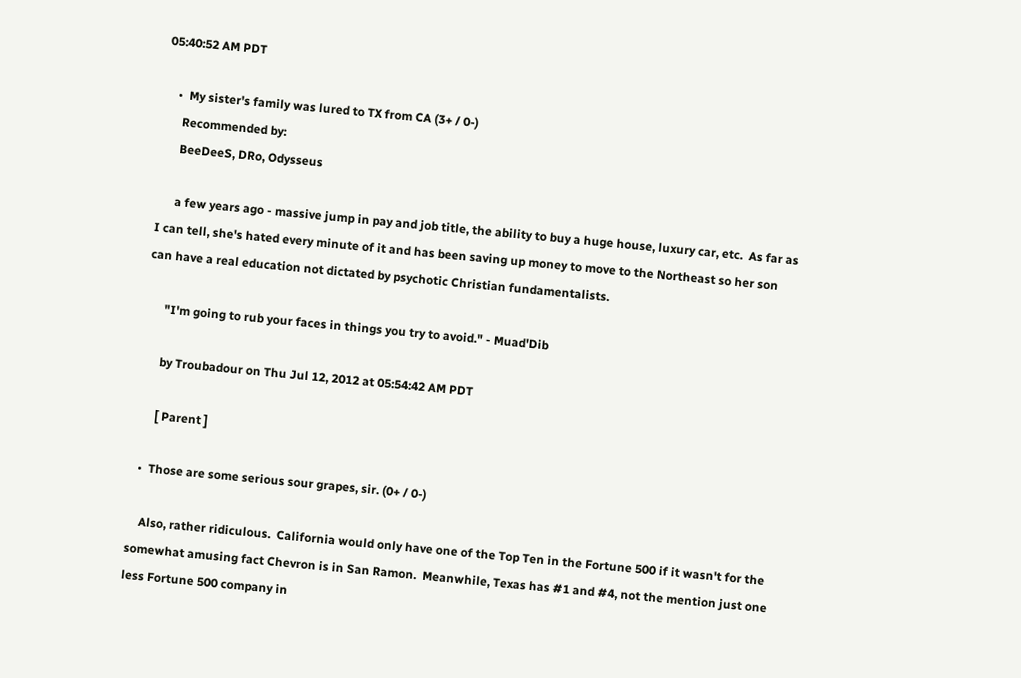05:40:52 AM PDT

    •  My sister's family was lured to TX from CA (3+ / 0-)
      Recommended by:
      BeeDeeS, DRo, Odysseus

      a few years ago - massive jump in pay and job title, the ability to buy a huge house, luxury car, etc.  As far as I can tell, she's hated every minute of it and has been saving up money to move to the Northeast so her son can have a real education not dictated by psychotic Christian fundamentalists.

      "I'm going to rub your faces in things you try to avoid." - Muad'Dib

      by Troubadour on Thu Jul 12, 2012 at 05:54:42 AM PDT

      [ Parent ]

  •  Those are some serious sour grapes, sir. (0+ / 0-)

    Also, rather ridiculous.  California would only have one of the Top Ten in the Fortune 500 if it wasn't for the somewhat amusing fact Chevron is in San Ramon.  Meanwhile, Texas has #1 and #4, not the mention just one less Fortune 500 company in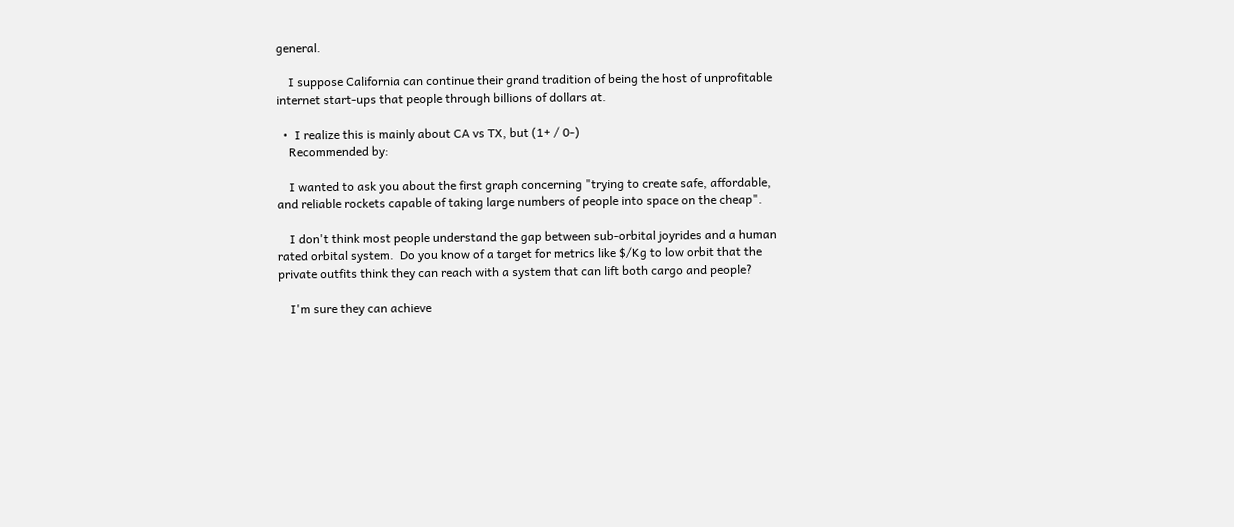general.

    I suppose California can continue their grand tradition of being the host of unprofitable internet start-ups that people through billions of dollars at.

  •  I realize this is mainly about CA vs TX, but (1+ / 0-)
    Recommended by:

    I wanted to ask you about the first graph concerning "trying to create safe, affordable, and reliable rockets capable of taking large numbers of people into space on the cheap".

    I don't think most people understand the gap between sub-orbital joyrides and a human rated orbital system.  Do you know of a target for metrics like $/Kg to low orbit that the private outfits think they can reach with a system that can lift both cargo and people?

    I'm sure they can achieve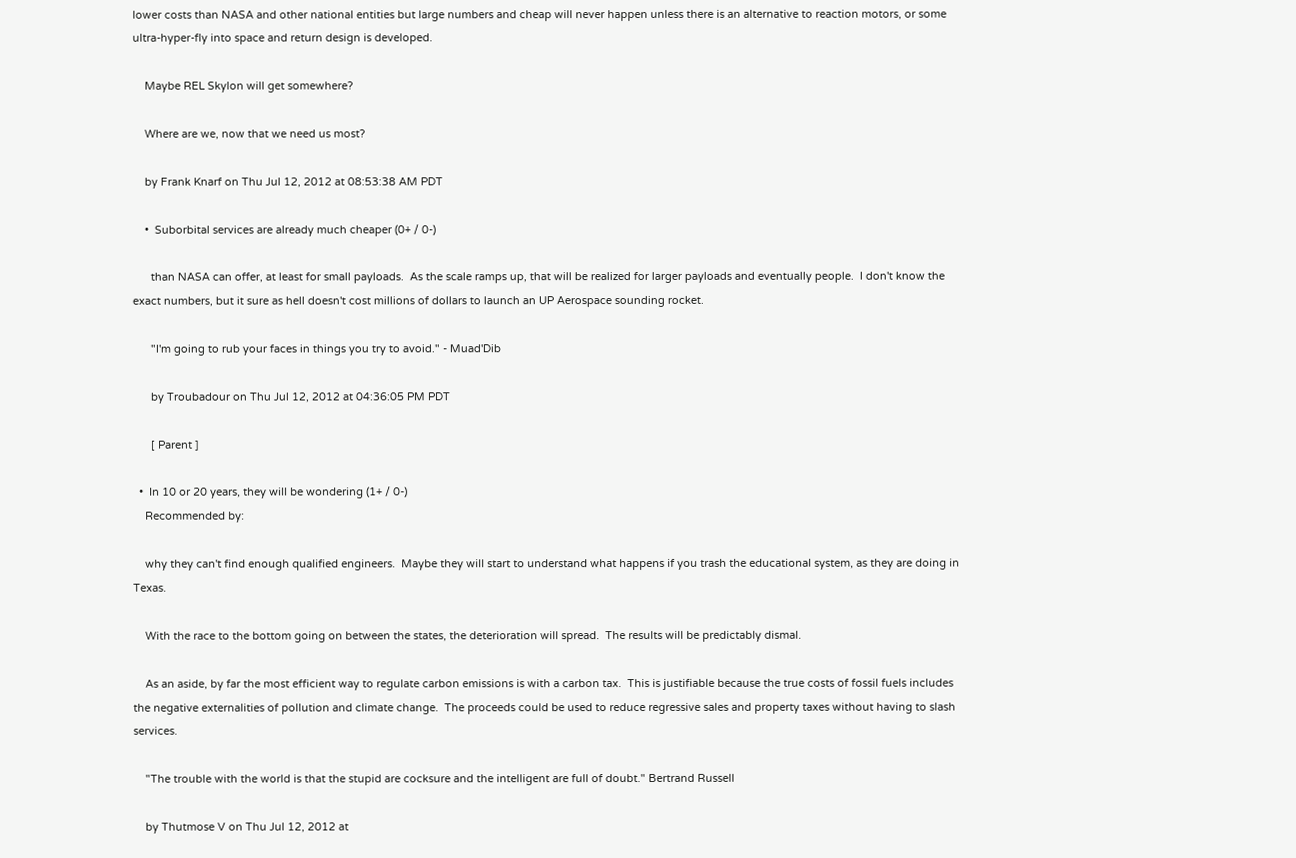lower costs than NASA and other national entities but large numbers and cheap will never happen unless there is an alternative to reaction motors, or some ultra-hyper-fly into space and return design is developed.

    Maybe REL Skylon will get somewhere?

    Where are we, now that we need us most?

    by Frank Knarf on Thu Jul 12, 2012 at 08:53:38 AM PDT

    •  Suborbital services are already much cheaper (0+ / 0-)

      than NASA can offer, at least for small payloads.  As the scale ramps up, that will be realized for larger payloads and eventually people.  I don't know the exact numbers, but it sure as hell doesn't cost millions of dollars to launch an UP Aerospace sounding rocket.

      "I'm going to rub your faces in things you try to avoid." - Muad'Dib

      by Troubadour on Thu Jul 12, 2012 at 04:36:05 PM PDT

      [ Parent ]

  •  In 10 or 20 years, they will be wondering (1+ / 0-)
    Recommended by:

    why they can't find enough qualified engineers.  Maybe they will start to understand what happens if you trash the educational system, as they are doing in Texas.

    With the race to the bottom going on between the states, the deterioration will spread.  The results will be predictably dismal.

    As an aside, by far the most efficient way to regulate carbon emissions is with a carbon tax.  This is justifiable because the true costs of fossil fuels includes the negative externalities of pollution and climate change.  The proceeds could be used to reduce regressive sales and property taxes without having to slash services.

    "The trouble with the world is that the stupid are cocksure and the intelligent are full of doubt." Bertrand Russell

    by Thutmose V on Thu Jul 12, 2012 at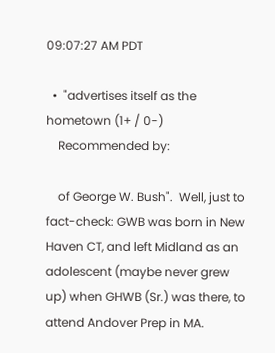09:07:27 AM PDT

  •  "advertises itself as the hometown (1+ / 0-)
    Recommended by:

    of George W. Bush".  Well, just to fact-check: GWB was born in New Haven CT, and left Midland as an adolescent (maybe never grew up) when GHWB (Sr.) was there, to attend Andover Prep in MA.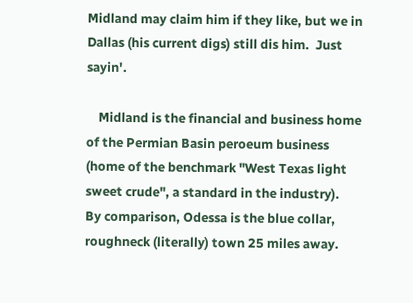Midland may claim him if they like, but we in Dallas (his current digs) still dis him.  Just sayin'.

    Midland is the financial and business home of the Permian Basin peroeum business (home of the benchmark "West Texas light sweet crude", a standard in the industry).  By comparison, Odessa is the blue collar, roughneck (literally) town 25 miles away.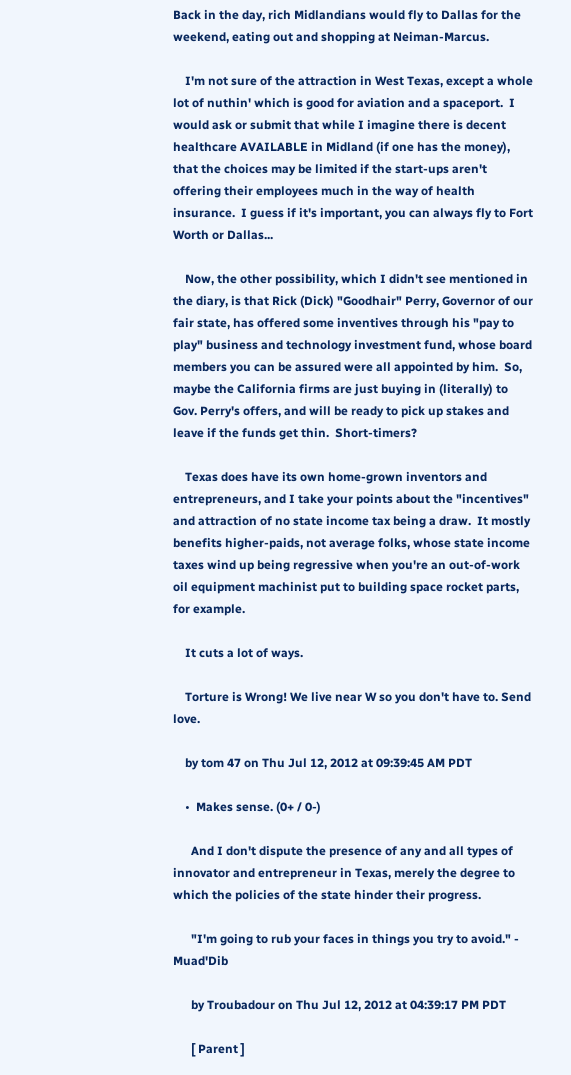Back in the day, rich Midlandians would fly to Dallas for the weekend, eating out and shopping at Neiman-Marcus.

    I'm not sure of the attraction in West Texas, except a whole lot of nuthin' which is good for aviation and a spaceport.  I would ask or submit that while I imagine there is decent healthcare AVAILABLE in Midland (if one has the money), that the choices may be limited if the start-ups aren't offering their employees much in the way of health insurance.  I guess if it's important, you can always fly to Fort Worth or Dallas...

    Now, the other possibility, which I didn't see mentioned in the diary, is that Rick (Dick) "Goodhair" Perry, Governor of our fair state, has offered some inventives through his "pay to play" business and technology investment fund, whose board members you can be assured were all appointed by him.  So, maybe the California firms are just buying in (literally) to Gov. Perry's offers, and will be ready to pick up stakes and leave if the funds get thin.  Short-timers?

    Texas does have its own home-grown inventors and entrepreneurs, and I take your points about the "incentives" and attraction of no state income tax being a draw.  It mostly benefits higher-paids, not average folks, whose state income taxes wind up being regressive when you're an out-of-work oil equipment machinist put to building space rocket parts, for example.

    It cuts a lot of ways.

    Torture is Wrong! We live near W so you don't have to. Send love.

    by tom 47 on Thu Jul 12, 2012 at 09:39:45 AM PDT

    •  Makes sense. (0+ / 0-)

      And I don't dispute the presence of any and all types of innovator and entrepreneur in Texas, merely the degree to which the policies of the state hinder their progress.

      "I'm going to rub your faces in things you try to avoid." - Muad'Dib

      by Troubadour on Thu Jul 12, 2012 at 04:39:17 PM PDT

      [ Parent ]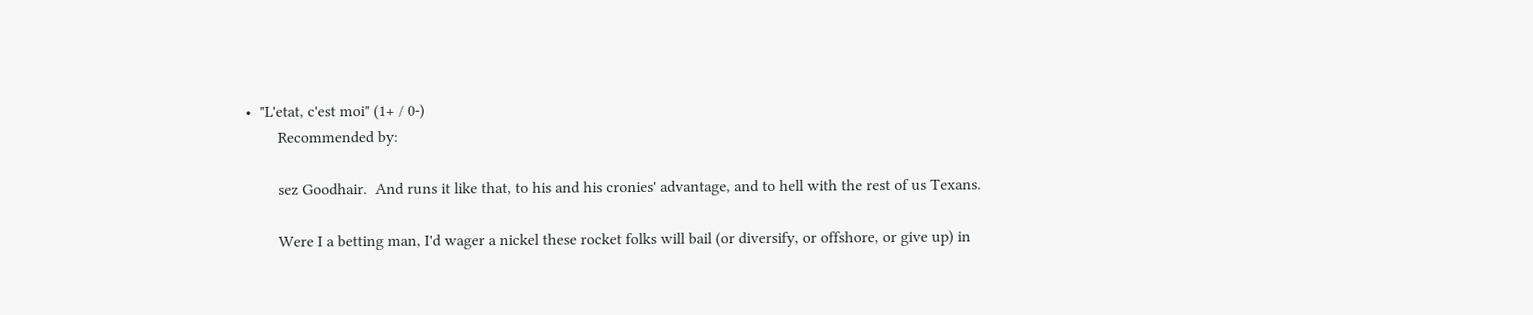•  "L'etat, c'est moi" (1+ / 0-)
        Recommended by:

        sez Goodhair.  And runs it like that, to his and his cronies' advantage, and to hell with the rest of us Texans.

        Were I a betting man, I'd wager a nickel these rocket folks will bail (or diversify, or offshore, or give up) in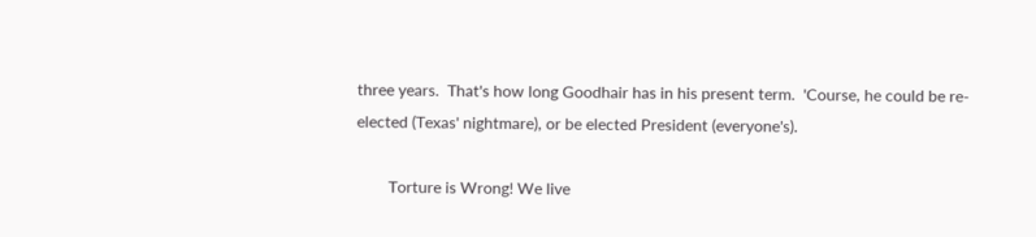three years.  That's how long Goodhair has in his present term.  'Course, he could be re-elected (Texas' nightmare), or be elected President (everyone's).

        Torture is Wrong! We live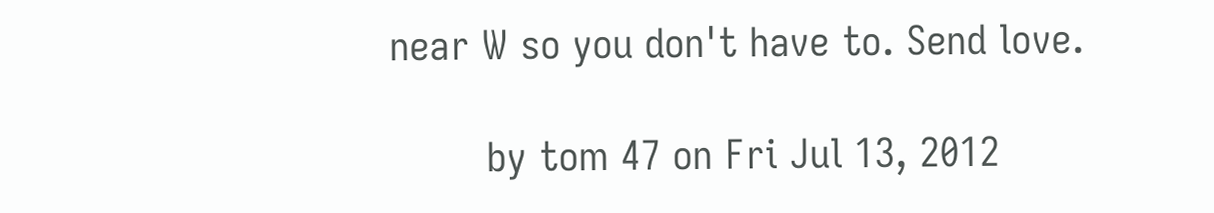near W so you don't have to. Send love.

        by tom 47 on Fri Jul 13, 2012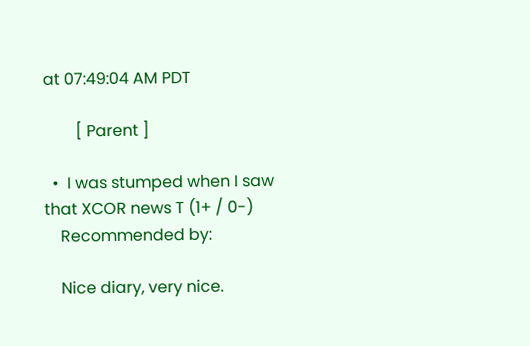at 07:49:04 AM PDT

        [ Parent ]

  •  I was stumped when I saw that XCOR news T (1+ / 0-)
    Recommended by:

    Nice diary, very nice.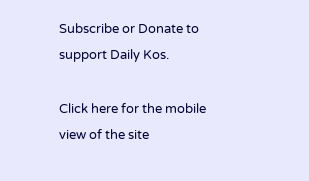Subscribe or Donate to support Daily Kos.

Click here for the mobile view of the site